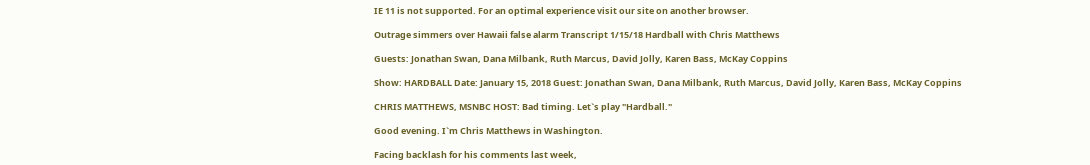IE 11 is not supported. For an optimal experience visit our site on another browser.

Outrage simmers over Hawaii false alarm Transcript 1/15/18 Hardball with Chris Matthews

Guests: Jonathan Swan, Dana Milbank, Ruth Marcus, David Jolly, Karen Bass, McKay Coppins

Show: HARDBALL Date: January 15, 2018 Guest: Jonathan Swan, Dana Milbank, Ruth Marcus, David Jolly, Karen Bass, McKay Coppins

CHRIS MATTHEWS, MSNBC HOST: Bad timing. Let`s play "Hardball."

Good evening. I`m Chris Matthews in Washington.

Facing backlash for his comments last week,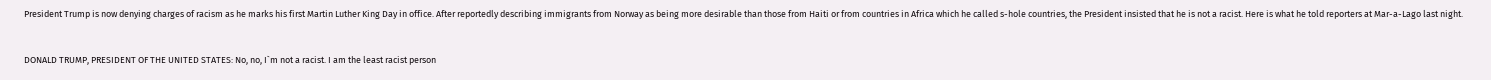President Trump is now denying charges of racism as he marks his first Martin Luther King Day in office. After reportedly describing immigrants from Norway as being more desirable than those from Haiti or from countries in Africa which he called s-hole countries, the President insisted that he is not a racist. Here is what he told reporters at Mar-a-Lago last night.


DONALD TRUMP, PRESIDENT OF THE UNITED STATES: No, no, I`m not a racist. I am the least racist person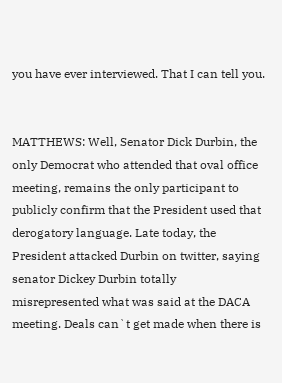you have ever interviewed. That I can tell you.


MATTHEWS: Well, Senator Dick Durbin, the only Democrat who attended that oval office meeting, remains the only participant to publicly confirm that the President used that derogatory language. Late today, the President attacked Durbin on twitter, saying senator Dickey Durbin totally misrepresented what was said at the DACA meeting. Deals can`t get made when there is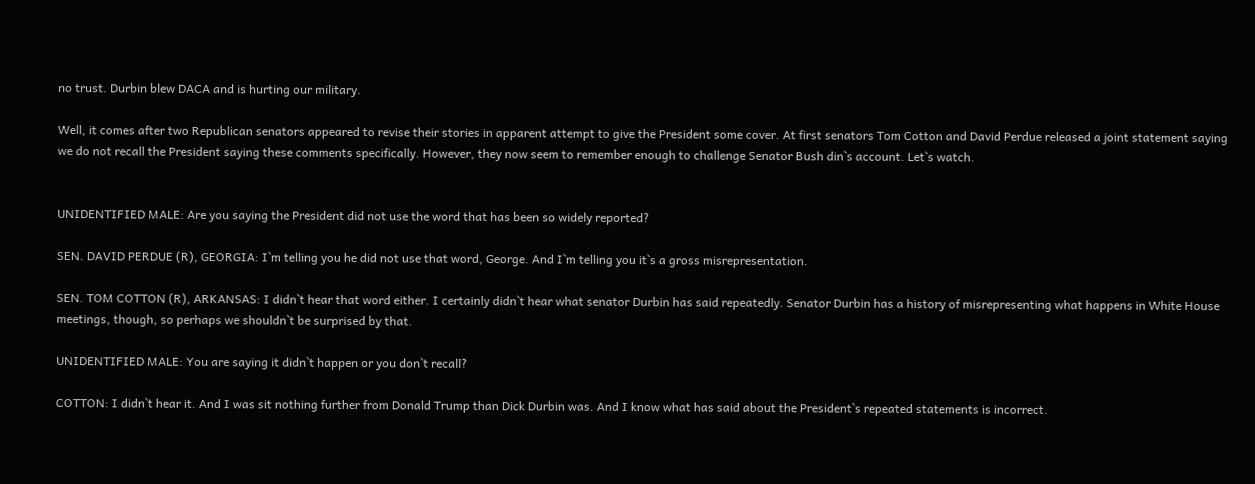no trust. Durbin blew DACA and is hurting our military.

Well, it comes after two Republican senators appeared to revise their stories in apparent attempt to give the President some cover. At first senators Tom Cotton and David Perdue released a joint statement saying we do not recall the President saying these comments specifically. However, they now seem to remember enough to challenge Senator Bush din`s account. Let`s watch.


UNIDENTIFIED MALE: Are you saying the President did not use the word that has been so widely reported?

SEN. DAVID PERDUE (R), GEORGIA: I`m telling you he did not use that word, George. And I`m telling you it`s a gross misrepresentation.

SEN. TOM COTTON (R), ARKANSAS: I didn`t hear that word either. I certainly didn`t hear what senator Durbin has said repeatedly. Senator Durbin has a history of misrepresenting what happens in White House meetings, though, so perhaps we shouldn`t be surprised by that.

UNIDENTIFIED MALE: You are saying it didn`t happen or you don`t recall?

COTTON: I didn`t hear it. And I was sit nothing further from Donald Trump than Dick Durbin was. And I know what has said about the President`s repeated statements is incorrect.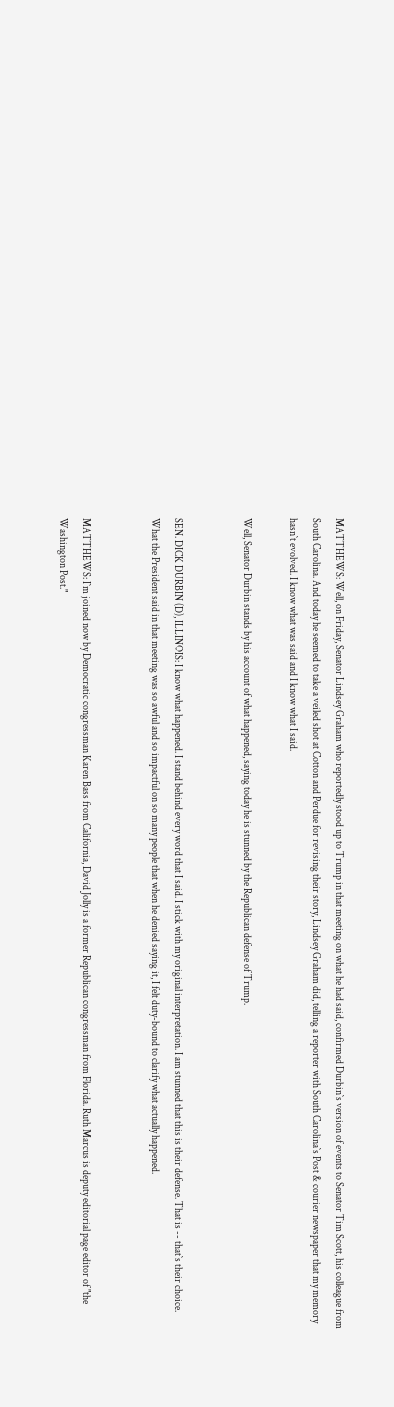MATTHEWS: Well, on Friday, Senator Lindsey Graham who reportedly stood up to Trump in that meeting on what he had said, confirmed Durbin`s version of events to Senator Tim Scott, his colleague from South Carolina. And today he seemed to take a veiled shot at Cotton and Perdue for revising their story, Lindsey Graham did, telling a reporter with South Carolina`s Post & courier newspaper that my memory hasn`t evolved. I know what was said and I know what I said.

Well, Senator Durbin stands by his account of what happened, saying today he is stunned by the Republican defense of Trump.


SEN. DICK DURBIN (D), ILLINOIS: I know what happened. I stand behind every word that I said. I stick with my original interpretation. I am stunned that this is their defense. That is -- that`s their choice. What the President said in that meeting was so awful and so impactful on so many people that when he denied saying it, I felt duty-bound to clarify what actually happened.


MATTHEWS: I`m joined now by Democratic congressman Karen Bass from California, David Jolly is a former Republican congressman from Florida. Ruth Marcus is deputy editorial page editor of "the Washington Post."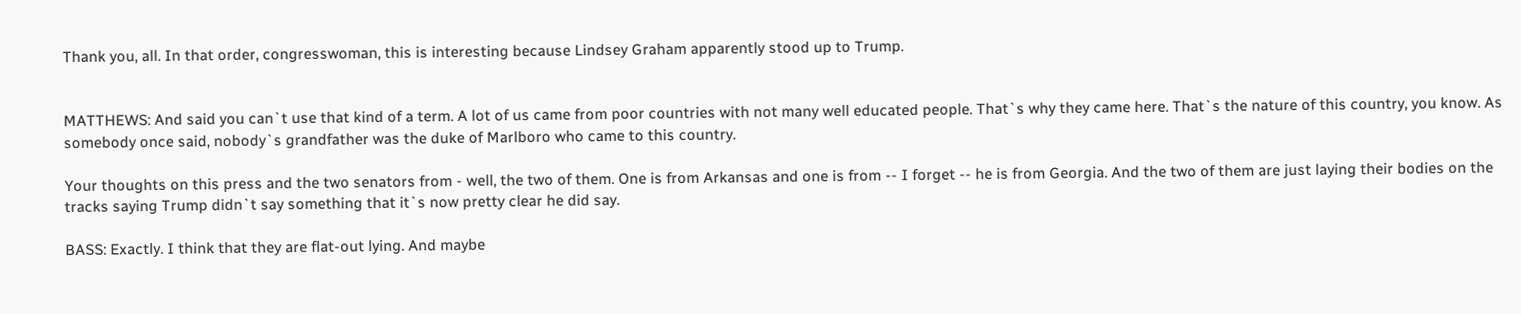Thank you, all. In that order, congresswoman, this is interesting because Lindsey Graham apparently stood up to Trump.


MATTHEWS: And said you can`t use that kind of a term. A lot of us came from poor countries with not many well educated people. That`s why they came here. That`s the nature of this country, you know. As somebody once said, nobody`s grandfather was the duke of Marlboro who came to this country.

Your thoughts on this press and the two senators from - well, the two of them. One is from Arkansas and one is from -- I forget -- he is from Georgia. And the two of them are just laying their bodies on the tracks saying Trump didn`t say something that it`s now pretty clear he did say.

BASS: Exactly. I think that they are flat-out lying. And maybe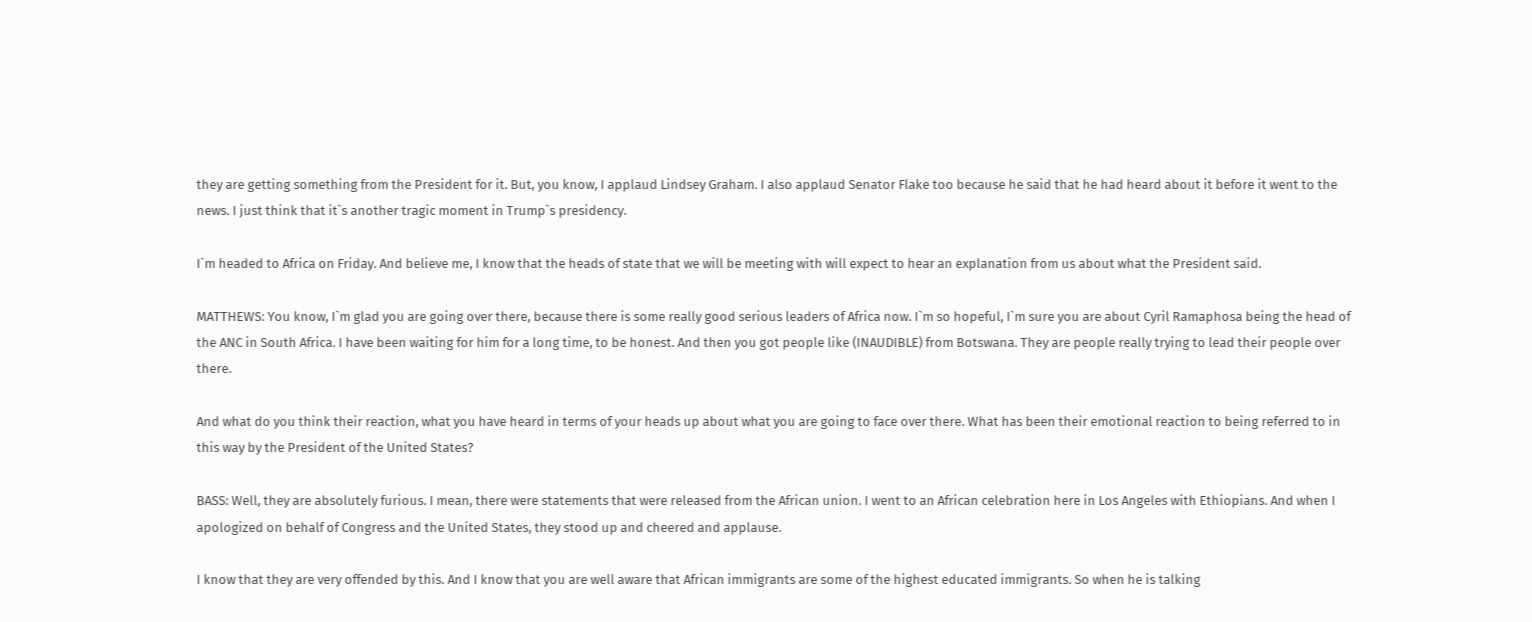they are getting something from the President for it. But, you know, I applaud Lindsey Graham. I also applaud Senator Flake too because he said that he had heard about it before it went to the news. I just think that it`s another tragic moment in Trump`s presidency.

I`m headed to Africa on Friday. And believe me, I know that the heads of state that we will be meeting with will expect to hear an explanation from us about what the President said.

MATTHEWS: You know, I`m glad you are going over there, because there is some really good serious leaders of Africa now. I`m so hopeful, I`m sure you are about Cyril Ramaphosa being the head of the ANC in South Africa. I have been waiting for him for a long time, to be honest. And then you got people like (INAUDIBLE) from Botswana. They are people really trying to lead their people over there.

And what do you think their reaction, what you have heard in terms of your heads up about what you are going to face over there. What has been their emotional reaction to being referred to in this way by the President of the United States?

BASS: Well, they are absolutely furious. I mean, there were statements that were released from the African union. I went to an African celebration here in Los Angeles with Ethiopians. And when I apologized on behalf of Congress and the United States, they stood up and cheered and applause.

I know that they are very offended by this. And I know that you are well aware that African immigrants are some of the highest educated immigrants. So when he is talking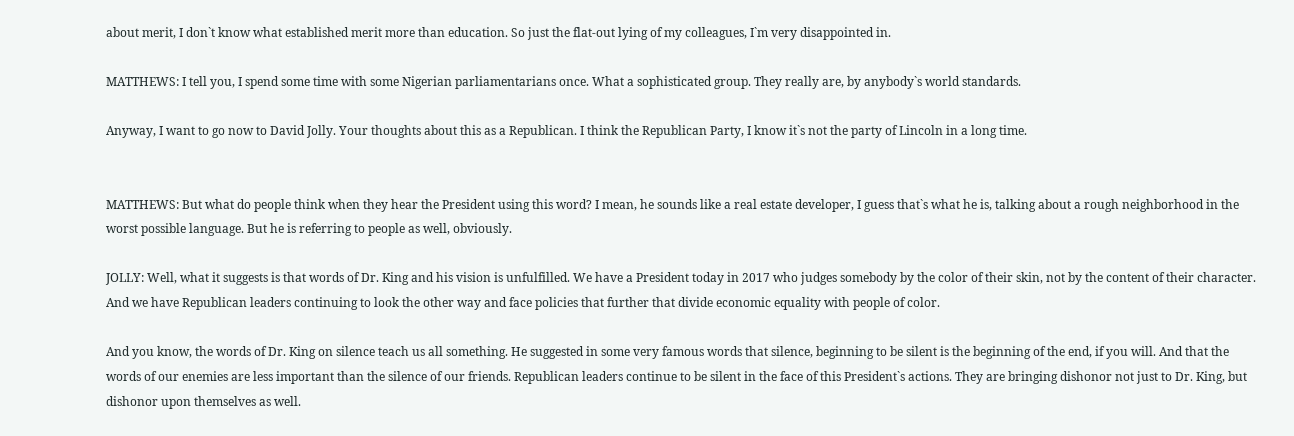about merit, I don`t know what established merit more than education. So just the flat-out lying of my colleagues, I`m very disappointed in.

MATTHEWS: I tell you, I spend some time with some Nigerian parliamentarians once. What a sophisticated group. They really are, by anybody`s world standards.

Anyway, I want to go now to David Jolly. Your thoughts about this as a Republican. I think the Republican Party, I know it`s not the party of Lincoln in a long time.


MATTHEWS: But what do people think when they hear the President using this word? I mean, he sounds like a real estate developer, I guess that`s what he is, talking about a rough neighborhood in the worst possible language. But he is referring to people as well, obviously.

JOLLY: Well, what it suggests is that words of Dr. King and his vision is unfulfilled. We have a President today in 2017 who judges somebody by the color of their skin, not by the content of their character. And we have Republican leaders continuing to look the other way and face policies that further that divide economic equality with people of color.

And you know, the words of Dr. King on silence teach us all something. He suggested in some very famous words that silence, beginning to be silent is the beginning of the end, if you will. And that the words of our enemies are less important than the silence of our friends. Republican leaders continue to be silent in the face of this President`s actions. They are bringing dishonor not just to Dr. King, but dishonor upon themselves as well.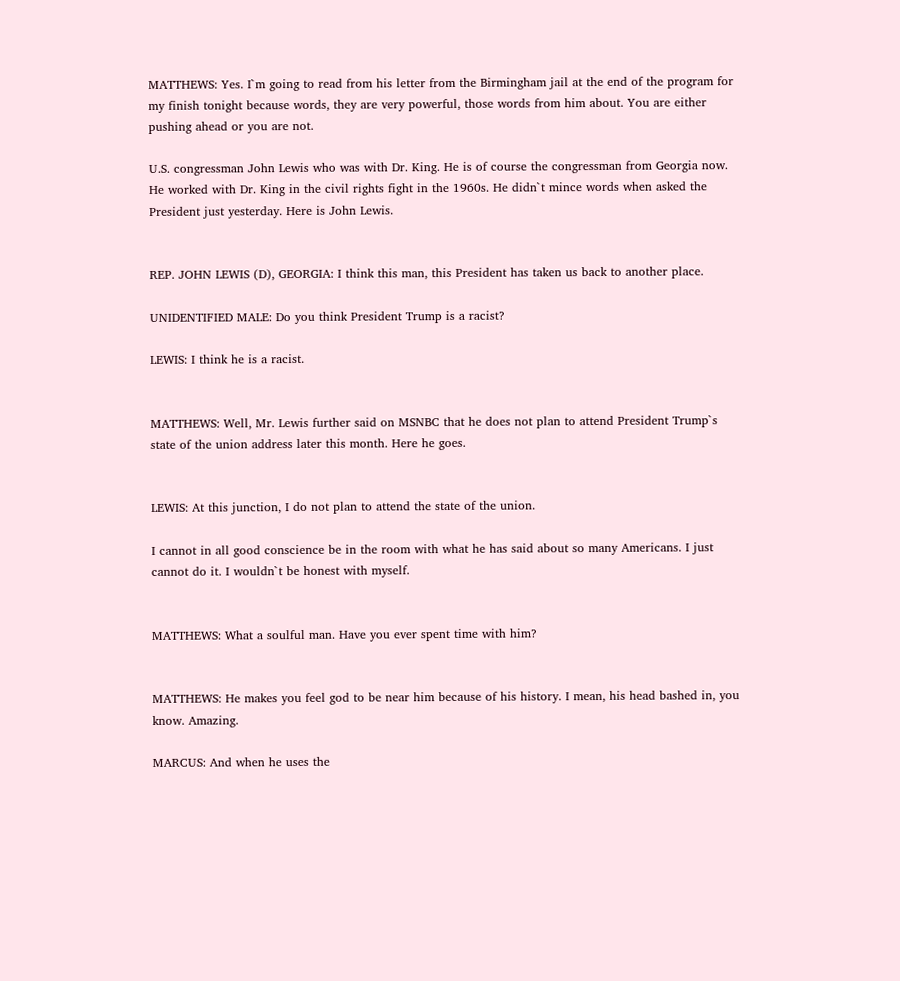MATTHEWS: Yes. I`m going to read from his letter from the Birmingham jail at the end of the program for my finish tonight because words, they are very powerful, those words from him about. You are either pushing ahead or you are not.

U.S. congressman John Lewis who was with Dr. King. He is of course the congressman from Georgia now. He worked with Dr. King in the civil rights fight in the 1960s. He didn`t mince words when asked the President just yesterday. Here is John Lewis.


REP. JOHN LEWIS (D), GEORGIA: I think this man, this President has taken us back to another place.

UNIDENTIFIED MALE: Do you think President Trump is a racist?

LEWIS: I think he is a racist.


MATTHEWS: Well, Mr. Lewis further said on MSNBC that he does not plan to attend President Trump`s state of the union address later this month. Here he goes.


LEWIS: At this junction, I do not plan to attend the state of the union.

I cannot in all good conscience be in the room with what he has said about so many Americans. I just cannot do it. I wouldn`t be honest with myself.


MATTHEWS: What a soulful man. Have you ever spent time with him?


MATTHEWS: He makes you feel god to be near him because of his history. I mean, his head bashed in, you know. Amazing.

MARCUS: And when he uses the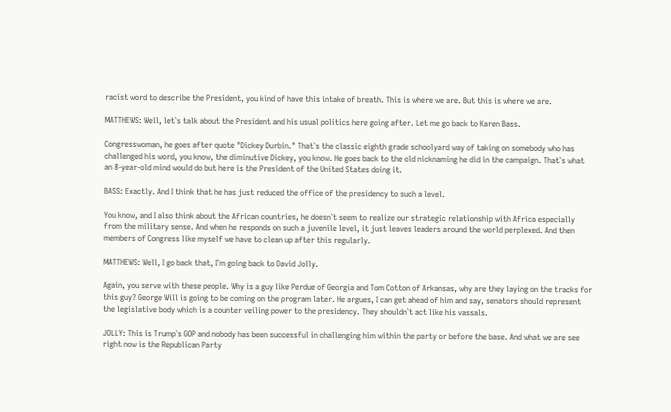racist word to describe the President, you kind of have this intake of breath. This is where we are. But this is where we are.

MATTHEWS: Well, let`s talk about the President and his usual politics here going after. Let me go back to Karen Bass.

Congresswoman, he goes after quote "Dickey Durbin." That`s the classic eighth grade schoolyard way of taking on somebody who has challenged his word, you know, the diminutive Dickey, you know. He goes back to the old nicknaming he did in the campaign. That`s what an 8-year-old mind would do but here is the President of the United States doing it.

BASS: Exactly. And I think that he has just reduced the office of the presidency to such a level.

You know, and I also think about the African countries, he doesn`t seem to realize our strategic relationship with Africa especially from the military sense. And when he responds on such a juvenile level, it just leaves leaders around the world perplexed. And then members of Congress like myself we have to clean up after this regularly.

MATTHEWS: Well, I go back that, I`m going back to David Jolly.

Again, you serve with these people. Why is a guy like Perdue of Georgia and Tom Cotton of Arkansas, why are they laying on the tracks for this guy? George Will is going to be coming on the program later. He argues, I can get ahead of him and say, senators should represent the legislative body which is a counter veiling power to the presidency. They shouldn`t act like his vassals.

JOLLY: This is Trump`s GOP and nobody has been successful in challenging him within the party or before the base. And what we are see right now is the Republican Party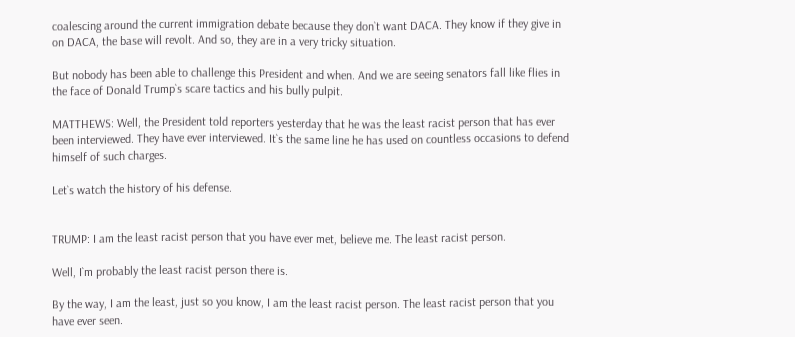coalescing around the current immigration debate because they don`t want DACA. They know if they give in on DACA, the base will revolt. And so, they are in a very tricky situation.

But nobody has been able to challenge this President and when. And we are seeing senators fall like flies in the face of Donald Trump`s scare tactics and his bully pulpit.

MATTHEWS: Well, the President told reporters yesterday that he was the least racist person that has ever been interviewed. They have ever interviewed. It`s the same line he has used on countless occasions to defend himself of such charges.

Let`s watch the history of his defense.


TRUMP: I am the least racist person that you have ever met, believe me. The least racist person.

Well, I`m probably the least racist person there is.

By the way, I am the least, just so you know, I am the least racist person. The least racist person that you have ever seen.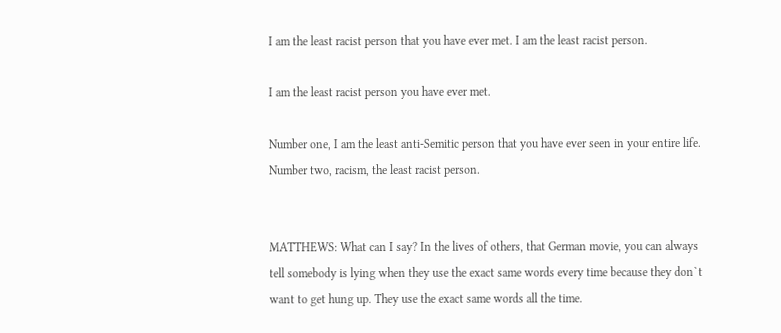I am the least racist person that you have ever met. I am the least racist person.

I am the least racist person you have ever met.

Number one, I am the least anti-Semitic person that you have ever seen in your entire life. Number two, racism, the least racist person.


MATTHEWS: What can I say? In the lives of others, that German movie, you can always tell somebody is lying when they use the exact same words every time because they don`t want to get hung up. They use the exact same words all the time.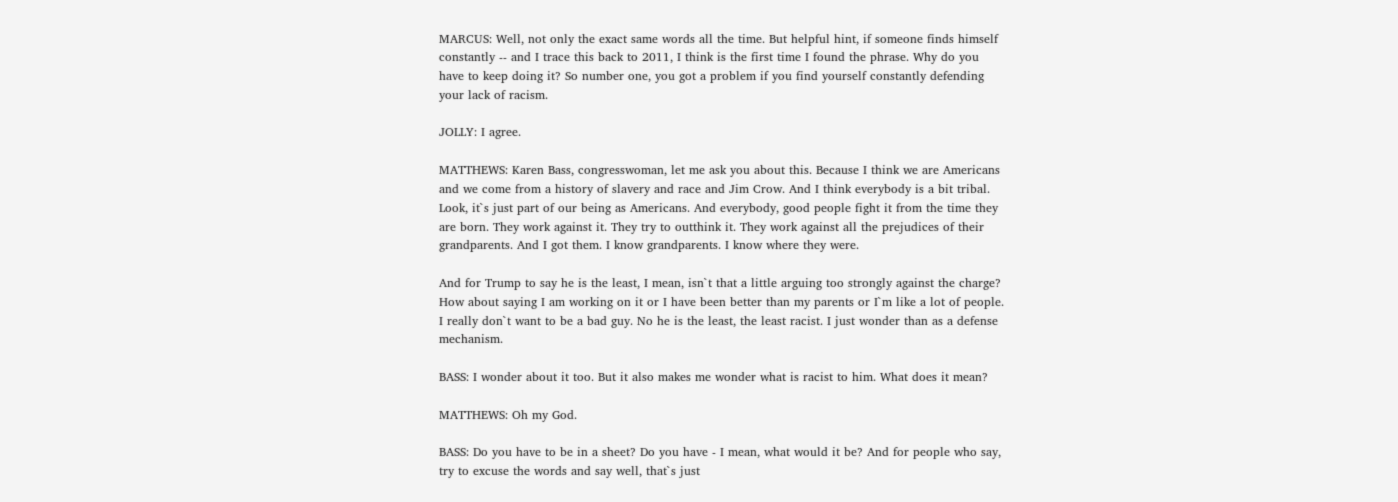MARCUS: Well, not only the exact same words all the time. But helpful hint, if someone finds himself constantly -- and I trace this back to 2011, I think is the first time I found the phrase. Why do you have to keep doing it? So number one, you got a problem if you find yourself constantly defending your lack of racism.

JOLLY: I agree.

MATTHEWS: Karen Bass, congresswoman, let me ask you about this. Because I think we are Americans and we come from a history of slavery and race and Jim Crow. And I think everybody is a bit tribal. Look, it`s just part of our being as Americans. And everybody, good people fight it from the time they are born. They work against it. They try to outthink it. They work against all the prejudices of their grandparents. And I got them. I know grandparents. I know where they were.

And for Trump to say he is the least, I mean, isn`t that a little arguing too strongly against the charge? How about saying I am working on it or I have been better than my parents or I`m like a lot of people. I really don`t want to be a bad guy. No he is the least, the least racist. I just wonder than as a defense mechanism.

BASS: I wonder about it too. But it also makes me wonder what is racist to him. What does it mean?

MATTHEWS: Oh my God.

BASS: Do you have to be in a sheet? Do you have - I mean, what would it be? And for people who say, try to excuse the words and say well, that`s just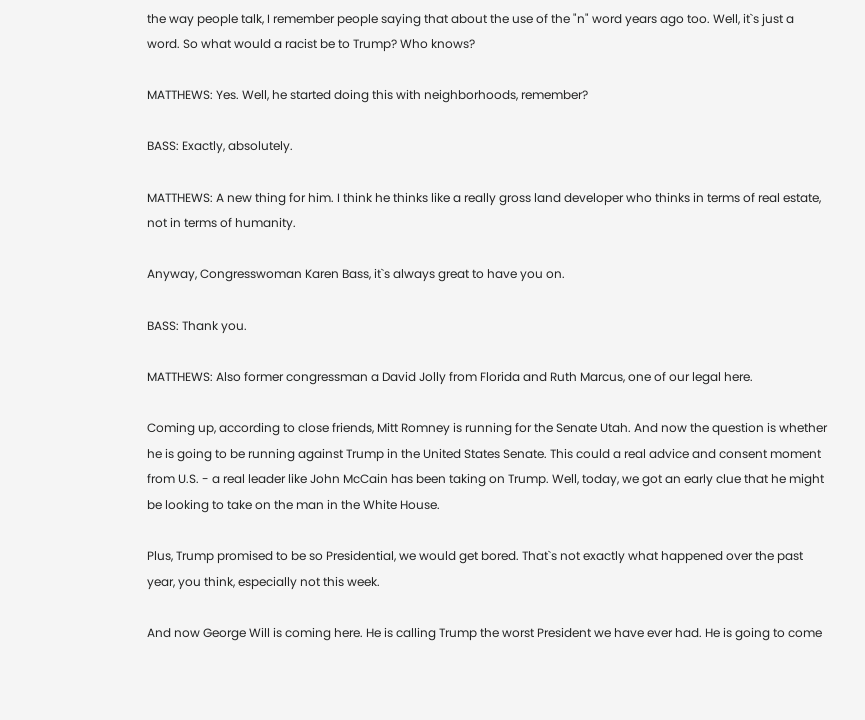the way people talk, I remember people saying that about the use of the "n" word years ago too. Well, it`s just a word. So what would a racist be to Trump? Who knows?

MATTHEWS: Yes. Well, he started doing this with neighborhoods, remember?

BASS: Exactly, absolutely.

MATTHEWS: A new thing for him. I think he thinks like a really gross land developer who thinks in terms of real estate, not in terms of humanity.

Anyway, Congresswoman Karen Bass, it`s always great to have you on.

BASS: Thank you.

MATTHEWS: Also former congressman a David Jolly from Florida and Ruth Marcus, one of our legal here.

Coming up, according to close friends, Mitt Romney is running for the Senate Utah. And now the question is whether he is going to be running against Trump in the United States Senate. This could a real advice and consent moment from U.S. - a real leader like John McCain has been taking on Trump. Well, today, we got an early clue that he might be looking to take on the man in the White House.

Plus, Trump promised to be so Presidential, we would get bored. That`s not exactly what happened over the past year, you think, especially not this week.

And now George Will is coming here. He is calling Trump the worst President we have ever had. He is going to come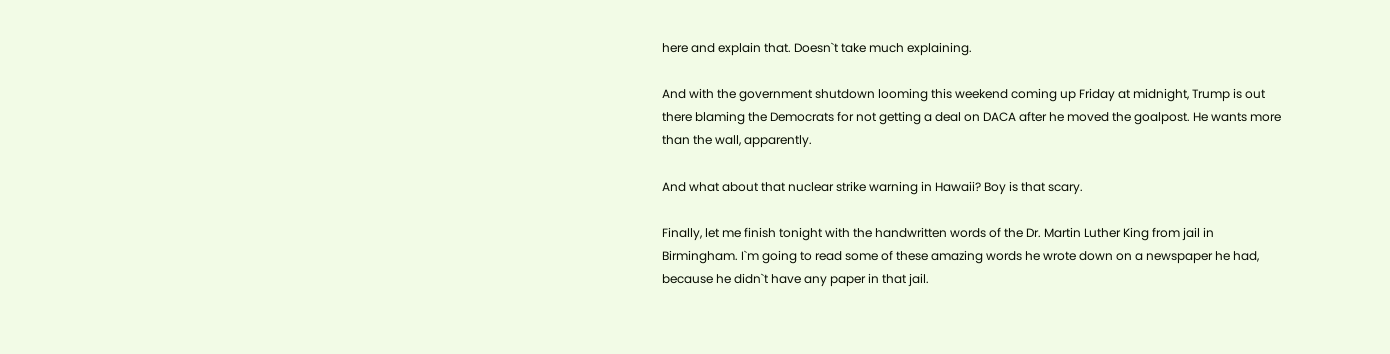here and explain that. Doesn`t take much explaining.

And with the government shutdown looming this weekend coming up Friday at midnight, Trump is out there blaming the Democrats for not getting a deal on DACA after he moved the goalpost. He wants more than the wall, apparently.

And what about that nuclear strike warning in Hawaii? Boy is that scary.

Finally, let me finish tonight with the handwritten words of the Dr. Martin Luther King from jail in Birmingham. I`m going to read some of these amazing words he wrote down on a newspaper he had, because he didn`t have any paper in that jail.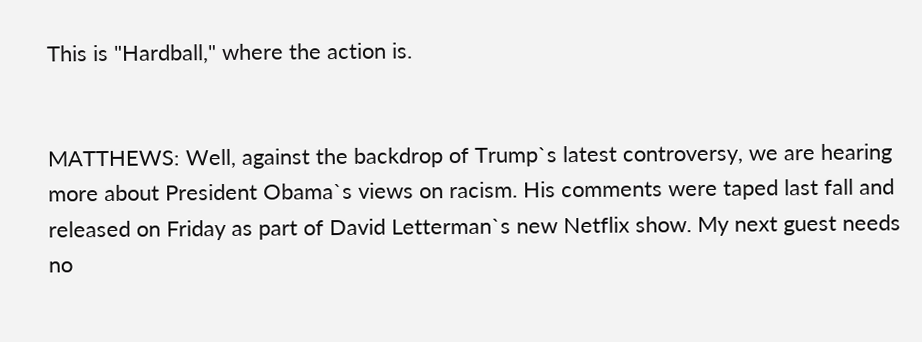This is "Hardball," where the action is.


MATTHEWS: Well, against the backdrop of Trump`s latest controversy, we are hearing more about President Obama`s views on racism. His comments were taped last fall and released on Friday as part of David Letterman`s new Netflix show. My next guest needs no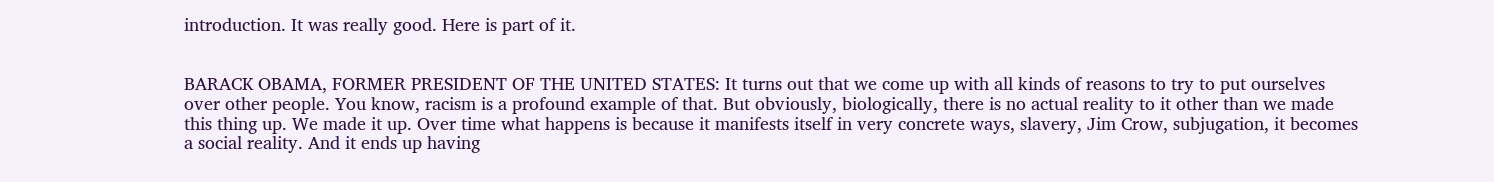introduction. It was really good. Here is part of it.


BARACK OBAMA, FORMER PRESIDENT OF THE UNITED STATES: It turns out that we come up with all kinds of reasons to try to put ourselves over other people. You know, racism is a profound example of that. But obviously, biologically, there is no actual reality to it other than we made this thing up. We made it up. Over time what happens is because it manifests itself in very concrete ways, slavery, Jim Crow, subjugation, it becomes a social reality. And it ends up having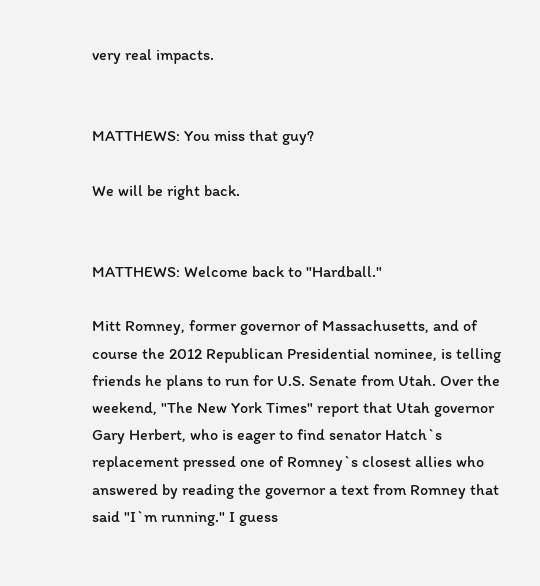very real impacts.


MATTHEWS: You miss that guy?

We will be right back.


MATTHEWS: Welcome back to "Hardball."

Mitt Romney, former governor of Massachusetts, and of course the 2012 Republican Presidential nominee, is telling friends he plans to run for U.S. Senate from Utah. Over the weekend, "The New York Times" report that Utah governor Gary Herbert, who is eager to find senator Hatch`s replacement pressed one of Romney`s closest allies who answered by reading the governor a text from Romney that said "I`m running." I guess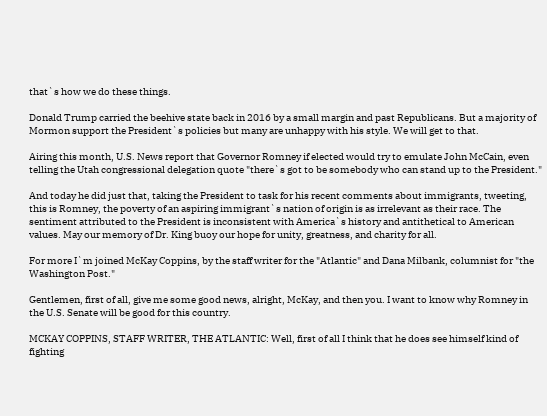that`s how we do these things.

Donald Trump carried the beehive state back in 2016 by a small margin and past Republicans. But a majority of Mormon support the President`s policies but many are unhappy with his style. We will get to that.

Airing this month, U.S. News report that Governor Romney if elected would try to emulate John McCain, even telling the Utah congressional delegation quote "there`s got to be somebody who can stand up to the President."

And today he did just that, taking the President to task for his recent comments about immigrants, tweeting, this is Romney, the poverty of an aspiring immigrant`s nation of origin is as irrelevant as their race. The sentiment attributed to the President is inconsistent with America`s history and antithetical to American values. May our memory of Dr. King buoy our hope for unity, greatness, and charity for all.

For more I`m joined McKay Coppins, by the staff writer for the "Atlantic" and Dana Milbank, columnist for "the Washington Post."

Gentlemen, first of all, give me some good news, alright, McKay, and then you. I want to know why Romney in the U.S. Senate will be good for this country.

MCKAY COPPINS, STAFF WRITER, THE ATLANTIC: Well, first of all I think that he does see himself kind of fighting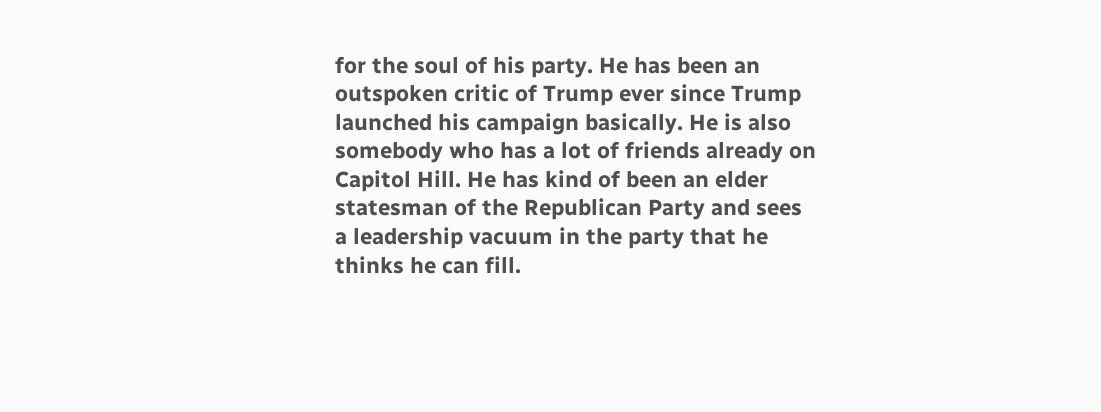for the soul of his party. He has been an outspoken critic of Trump ever since Trump launched his campaign basically. He is also somebody who has a lot of friends already on Capitol Hill. He has kind of been an elder statesman of the Republican Party and sees a leadership vacuum in the party that he thinks he can fill.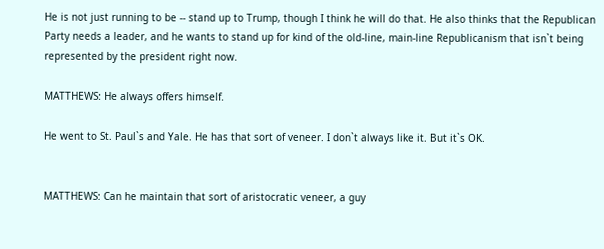He is not just running to be -- stand up to Trump, though I think he will do that. He also thinks that the Republican Party needs a leader, and he wants to stand up for kind of the old-line, main-line Republicanism that isn`t being represented by the president right now.

MATTHEWS: He always offers himself.

He went to St. Paul`s and Yale. He has that sort of veneer. I don`t always like it. But it`s OK.


MATTHEWS: Can he maintain that sort of aristocratic veneer, a guy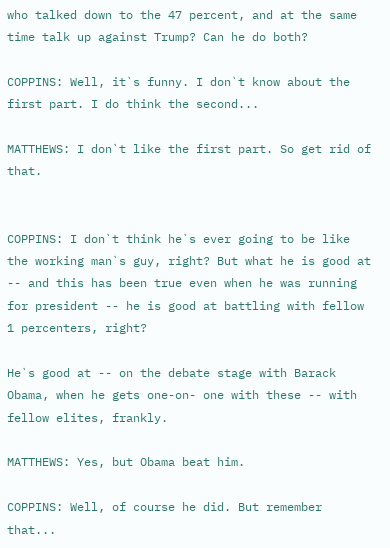who talked down to the 47 percent, and at the same time talk up against Trump? Can he do both?

COPPINS: Well, it`s funny. I don`t know about the first part. I do think the second...

MATTHEWS: I don`t like the first part. So get rid of that.


COPPINS: I don`t think he`s ever going to be like the working man`s guy, right? But what he is good at -- and this has been true even when he was running for president -- he is good at battling with fellow 1 percenters, right?

He`s good at -- on the debate stage with Barack Obama, when he gets one-on- one with these -- with fellow elites, frankly.

MATTHEWS: Yes, but Obama beat him.

COPPINS: Well, of course he did. But remember that...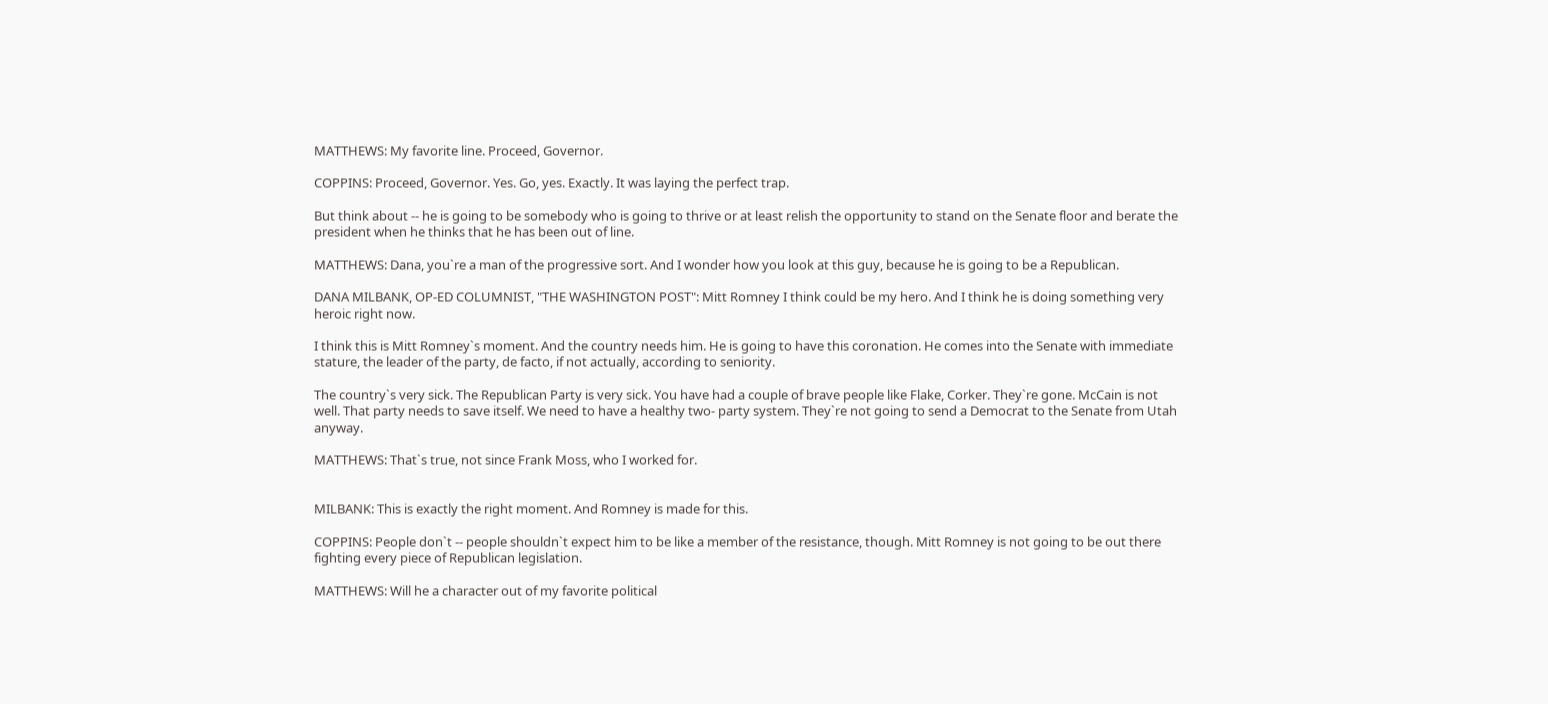MATTHEWS: My favorite line. Proceed, Governor.

COPPINS: Proceed, Governor. Yes. Go, yes. Exactly. It was laying the perfect trap.

But think about -- he is going to be somebody who is going to thrive or at least relish the opportunity to stand on the Senate floor and berate the president when he thinks that he has been out of line.

MATTHEWS: Dana, you`re a man of the progressive sort. And I wonder how you look at this guy, because he is going to be a Republican.

DANA MILBANK, OP-ED COLUMNIST, "THE WASHINGTON POST": Mitt Romney I think could be my hero. And I think he is doing something very heroic right now.

I think this is Mitt Romney`s moment. And the country needs him. He is going to have this coronation. He comes into the Senate with immediate stature, the leader of the party, de facto, if not actually, according to seniority.

The country`s very sick. The Republican Party is very sick. You have had a couple of brave people like Flake, Corker. They`re gone. McCain is not well. That party needs to save itself. We need to have a healthy two- party system. They`re not going to send a Democrat to the Senate from Utah anyway.

MATTHEWS: That`s true, not since Frank Moss, who I worked for.


MILBANK: This is exactly the right moment. And Romney is made for this.

COPPINS: People don`t -- people shouldn`t expect him to be like a member of the resistance, though. Mitt Romney is not going to be out there fighting every piece of Republican legislation.

MATTHEWS: Will he a character out of my favorite political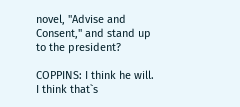novel, "Advise and Consent," and stand up to the president?

COPPINS: I think he will. I think that`s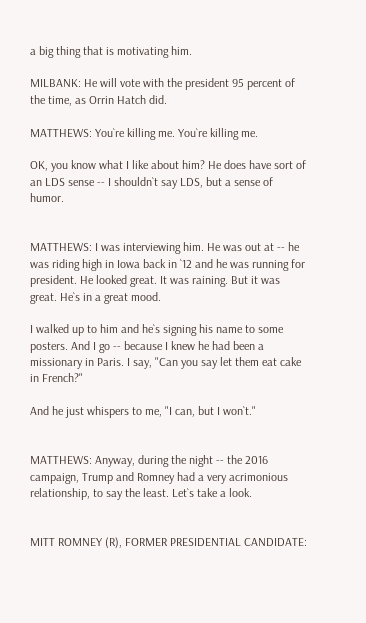a big thing that is motivating him.

MILBANK: He will vote with the president 95 percent of the time, as Orrin Hatch did.

MATTHEWS: You`re killing me. You`re killing me.

OK, you know what I like about him? He does have sort of an LDS sense -- I shouldn`t say LDS, but a sense of humor.


MATTHEWS: I was interviewing him. He was out at -- he was riding high in Iowa back in `12 and he was running for president. He looked great. It was raining. But it was great. He`s in a great mood.

I walked up to him and he`s signing his name to some posters. And I go -- because I knew he had been a missionary in Paris. I say, "Can you say let them eat cake in French?"

And he just whispers to me, "I can, but I won`t."


MATTHEWS: Anyway, during the night -- the 2016 campaign, Trump and Romney had a very acrimonious relationship, to say the least. Let`s take a look.


MITT ROMNEY (R), FORMER PRESIDENTIAL CANDIDATE: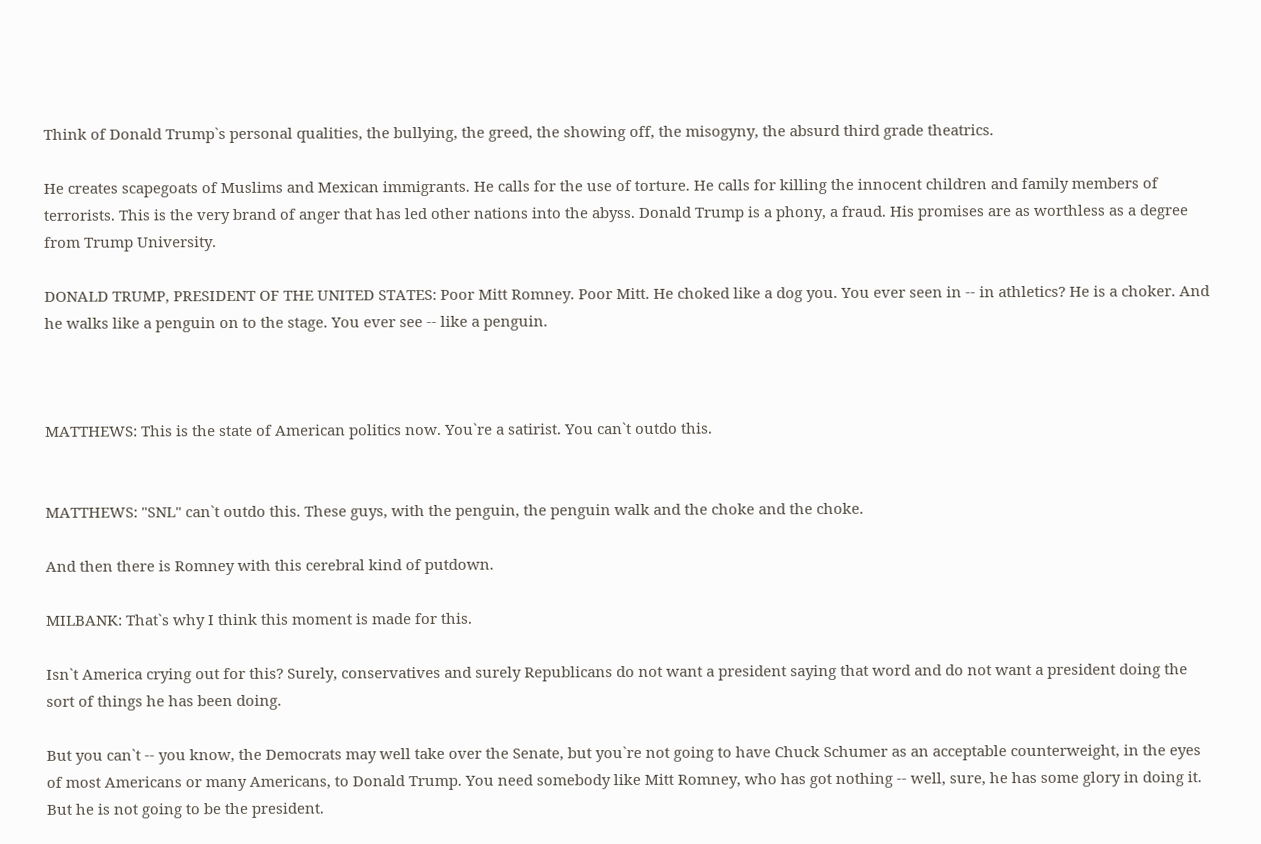Think of Donald Trump`s personal qualities, the bullying, the greed, the showing off, the misogyny, the absurd third grade theatrics.

He creates scapegoats of Muslims and Mexican immigrants. He calls for the use of torture. He calls for killing the innocent children and family members of terrorists. This is the very brand of anger that has led other nations into the abyss. Donald Trump is a phony, a fraud. His promises are as worthless as a degree from Trump University.

DONALD TRUMP, PRESIDENT OF THE UNITED STATES: Poor Mitt Romney. Poor Mitt. He choked like a dog you. You ever seen in -- in athletics? He is a choker. And he walks like a penguin on to the stage. You ever see -- like a penguin.



MATTHEWS: This is the state of American politics now. You`re a satirist. You can`t outdo this.


MATTHEWS: "SNL" can`t outdo this. These guys, with the penguin, the penguin walk and the choke and the choke.

And then there is Romney with this cerebral kind of putdown.

MILBANK: That`s why I think this moment is made for this.

Isn`t America crying out for this? Surely, conservatives and surely Republicans do not want a president saying that word and do not want a president doing the sort of things he has been doing.

But you can`t -- you know, the Democrats may well take over the Senate, but you`re not going to have Chuck Schumer as an acceptable counterweight, in the eyes of most Americans or many Americans, to Donald Trump. You need somebody like Mitt Romney, who has got nothing -- well, sure, he has some glory in doing it. But he is not going to be the president.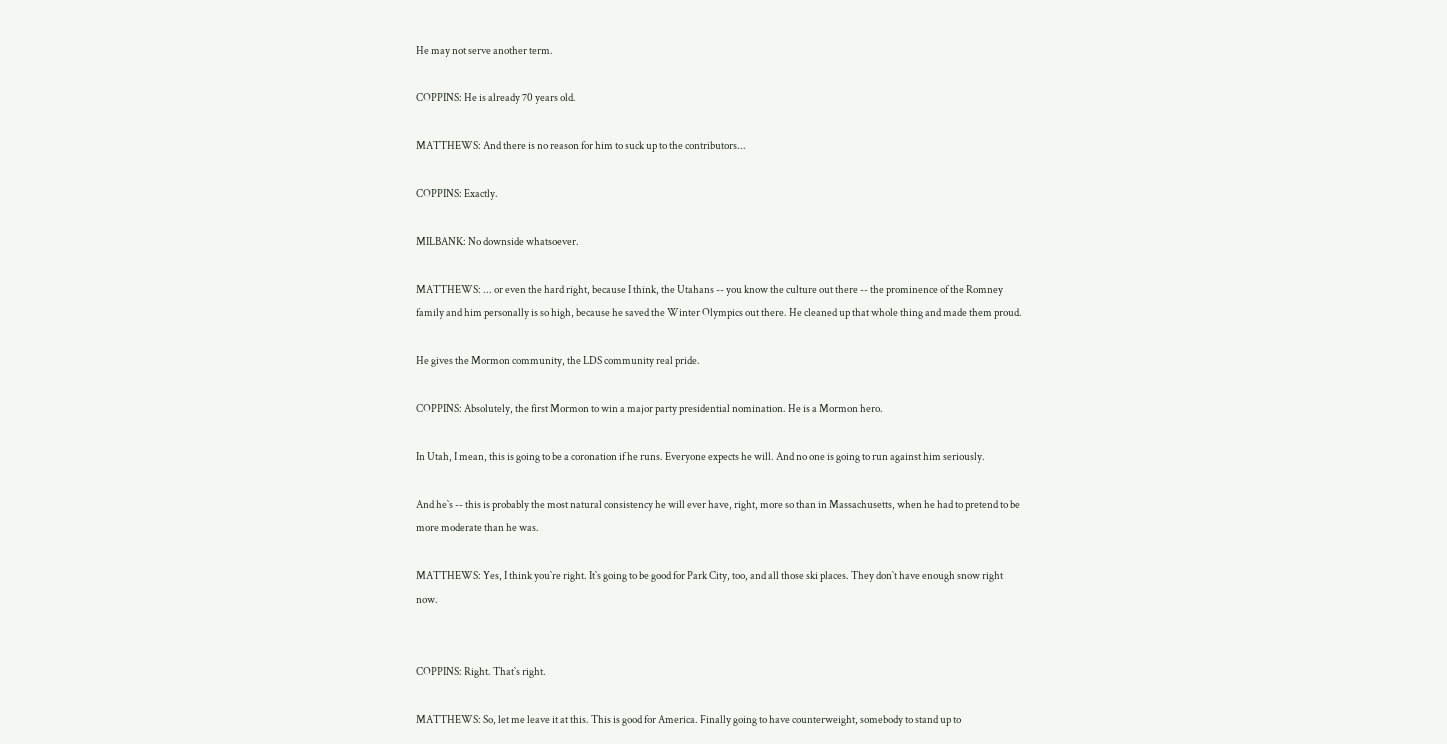He may not serve another term.

COPPINS: He is already 70 years old.

MATTHEWS: And there is no reason for him to suck up to the contributors...

COPPINS: Exactly.

MILBANK: No downside whatsoever.

MATTHEWS: ... or even the hard right, because I think, the Utahans -- you know the culture out there -- the prominence of the Romney family and him personally is so high, because he saved the Winter Olympics out there. He cleaned up that whole thing and made them proud.

He gives the Mormon community, the LDS community real pride.

COPPINS: Absolutely, the first Mormon to win a major party presidential nomination. He is a Mormon hero.

In Utah, I mean, this is going to be a coronation if he runs. Everyone expects he will. And no one is going to run against him seriously.

And he`s -- this is probably the most natural consistency he will ever have, right, more so than in Massachusetts, when he had to pretend to be more moderate than he was.

MATTHEWS: Yes, I think you`re right. It`s going to be good for Park City, too, and all those ski places. They don`t have enough snow right now.


COPPINS: Right. That`s right.

MATTHEWS: So, let me leave it at this. This is good for America. Finally going to have counterweight, somebody to stand up to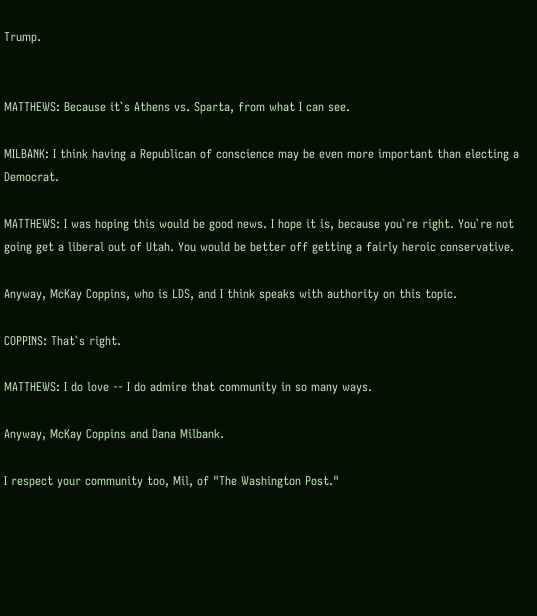Trump.


MATTHEWS: Because it`s Athens vs. Sparta, from what I can see.

MILBANK: I think having a Republican of conscience may be even more important than electing a Democrat.

MATTHEWS: I was hoping this would be good news. I hope it is, because you`re right. You`re not going get a liberal out of Utah. You would be better off getting a fairly heroic conservative.

Anyway, McKay Coppins, who is LDS, and I think speaks with authority on this topic.

COPPINS: That`s right.

MATTHEWS: I do love -- I do admire that community in so many ways.

Anyway, McKay Coppins and Dana Milbank.

I respect your community too, Mil, of "The Washington Post."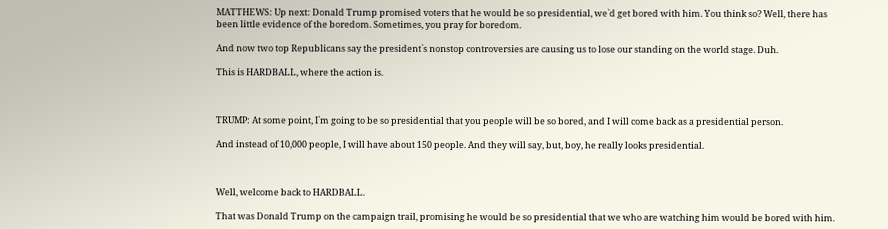MATTHEWS: Up next: Donald Trump promised voters that he would be so presidential, we`d get bored with him. You think so? Well, there has been little evidence of the boredom. Sometimes, you pray for boredom.

And now two top Republicans say the president`s nonstop controversies are causing us to lose our standing on the world stage. Duh.

This is HARDBALL, where the action is.



TRUMP: At some point, I`m going to be so presidential that you people will be so bored, and I will come back as a presidential person.

And instead of 10,000 people, I will have about 150 people. And they will say, but, boy, he really looks presidential.



Well, welcome back to HARDBALL.

That was Donald Trump on the campaign trail, promising he would be so presidential that we who are watching him would be bored with him.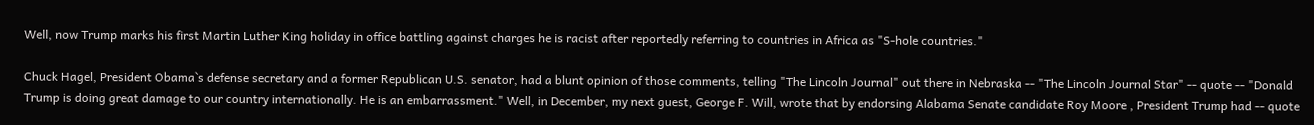Well, now Trump marks his first Martin Luther King holiday in office battling against charges he is racist after reportedly referring to countries in Africa as "S-hole countries."

Chuck Hagel, President Obama`s defense secretary and a former Republican U.S. senator, had a blunt opinion of those comments, telling "The Lincoln Journal" out there in Nebraska -- "The Lincoln Journal Star" -- quote -- "Donald Trump is doing great damage to our country internationally. He is an embarrassment." Well, in December, my next guest, George F. Will, wrote that by endorsing Alabama Senate candidate Roy Moore , President Trump had -- quote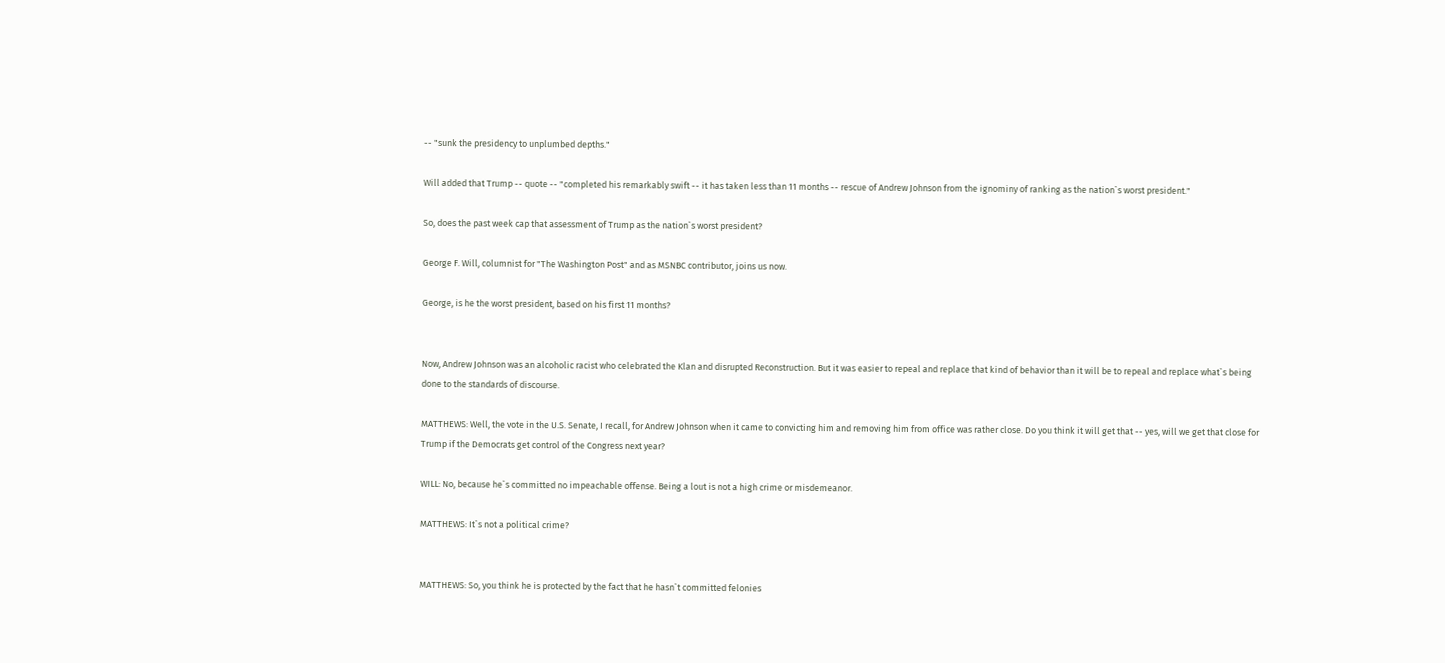-- "sunk the presidency to unplumbed depths."

Will added that Trump -- quote -- "completed his remarkably swift -- it has taken less than 11 months -- rescue of Andrew Johnson from the ignominy of ranking as the nation`s worst president."

So, does the past week cap that assessment of Trump as the nation`s worst president?

George F. Will, columnist for "The Washington Post" and as MSNBC contributor, joins us now.

George, is he the worst president, based on his first 11 months?


Now, Andrew Johnson was an alcoholic racist who celebrated the Klan and disrupted Reconstruction. But it was easier to repeal and replace that kind of behavior than it will be to repeal and replace what`s being done to the standards of discourse.

MATTHEWS: Well, the vote in the U.S. Senate, I recall, for Andrew Johnson when it came to convicting him and removing him from office was rather close. Do you think it will get that -- yes, will we get that close for Trump if the Democrats get control of the Congress next year?

WILL: No, because he`s committed no impeachable offense. Being a lout is not a high crime or misdemeanor.

MATTHEWS: It`s not a political crime?


MATTHEWS: So, you think he is protected by the fact that he hasn`t committed felonies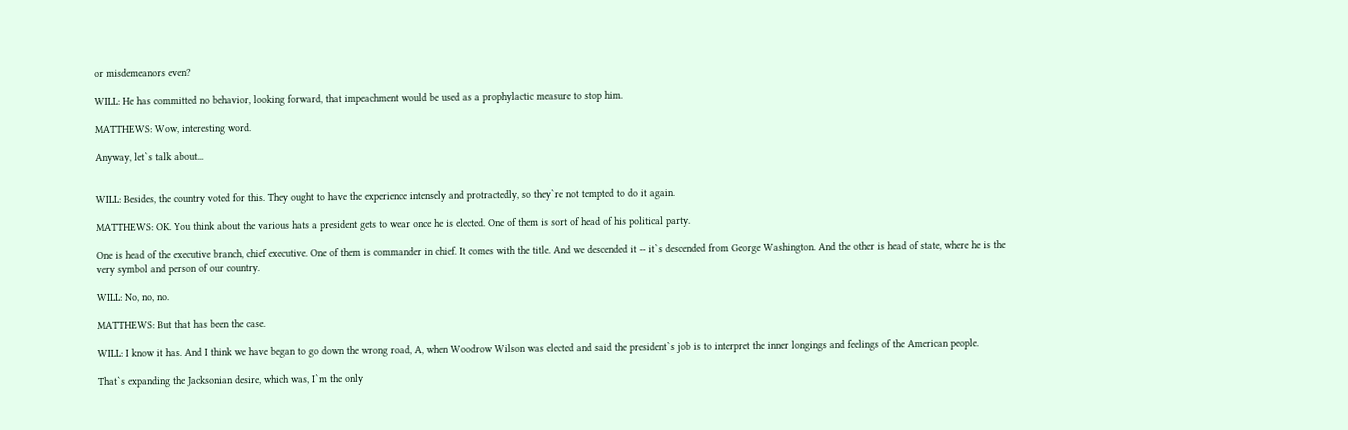or misdemeanors even?

WILL: He has committed no behavior, looking forward, that impeachment would be used as a prophylactic measure to stop him.

MATTHEWS: Wow, interesting word.

Anyway, let`s talk about...


WILL: Besides, the country voted for this. They ought to have the experience intensely and protractedly, so they`re not tempted to do it again.

MATTHEWS: OK. You think about the various hats a president gets to wear once he is elected. One of them is sort of head of his political party.

One is head of the executive branch, chief executive. One of them is commander in chief. It comes with the title. And we descended it -- it`s descended from George Washington. And the other is head of state, where he is the very symbol and person of our country.

WILL: No, no, no.

MATTHEWS: But that has been the case.

WILL: I know it has. And I think we have began to go down the wrong road, A, when Woodrow Wilson was elected and said the president`s job is to interpret the inner longings and feelings of the American people.

That`s expanding the Jacksonian desire, which was, I`m the only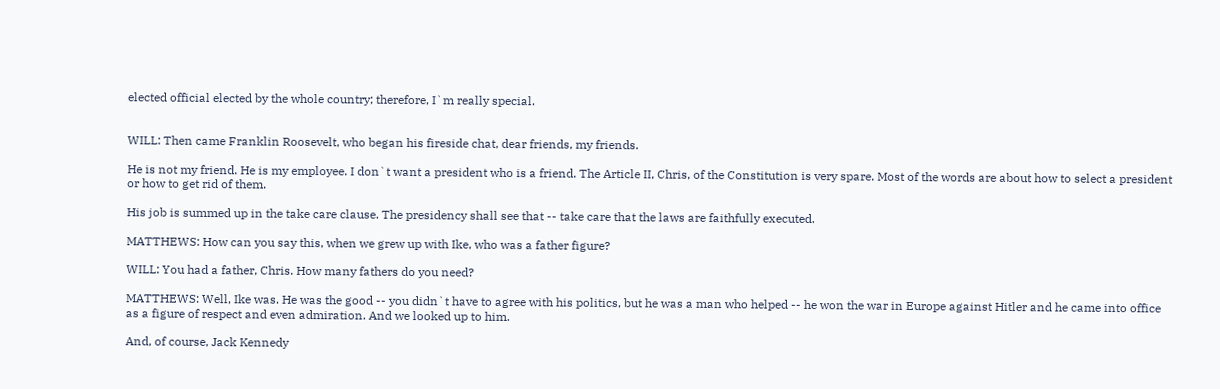elected official elected by the whole country; therefore, I`m really special.


WILL: Then came Franklin Roosevelt, who began his fireside chat, dear friends, my friends.

He is not my friend. He is my employee. I don`t want a president who is a friend. The Article II, Chris, of the Constitution is very spare. Most of the words are about how to select a president or how to get rid of them.

His job is summed up in the take care clause. The presidency shall see that -- take care that the laws are faithfully executed.

MATTHEWS: How can you say this, when we grew up with Ike, who was a father figure?

WILL: You had a father, Chris. How many fathers do you need?

MATTHEWS: Well, Ike was. He was the good -- you didn`t have to agree with his politics, but he was a man who helped -- he won the war in Europe against Hitler and he came into office as a figure of respect and even admiration. And we looked up to him.

And, of course, Jack Kennedy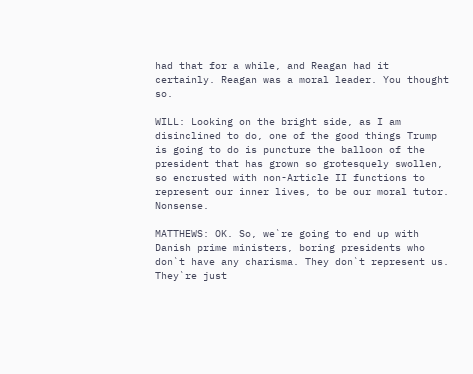had that for a while, and Reagan had it certainly. Reagan was a moral leader. You thought so.

WILL: Looking on the bright side, as I am disinclined to do, one of the good things Trump is going to do is puncture the balloon of the president that has grown so grotesquely swollen, so encrusted with non-Article II functions to represent our inner lives, to be our moral tutor. Nonsense.

MATTHEWS: OK. So, we`re going to end up with Danish prime ministers, boring presidents who don`t have any charisma. They don`t represent us. They`re just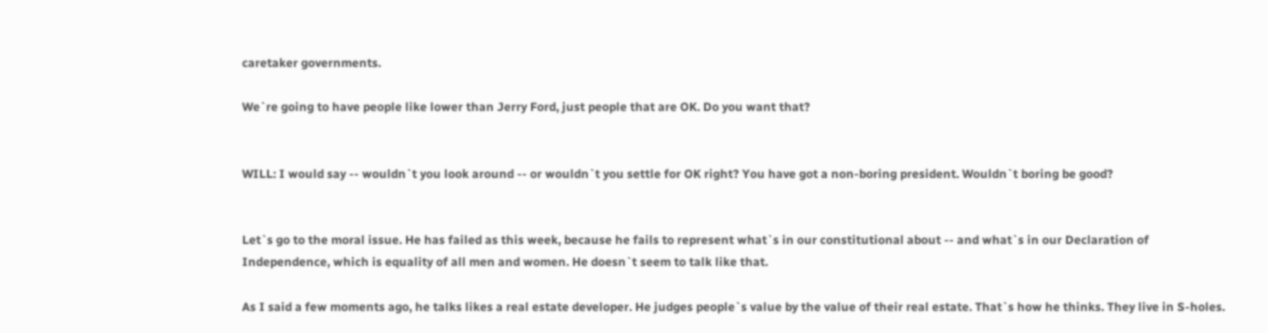caretaker governments.

We`re going to have people like lower than Jerry Ford, just people that are OK. Do you want that?


WILL: I would say -- wouldn`t you look around -- or wouldn`t you settle for OK right? You have got a non-boring president. Wouldn`t boring be good?


Let`s go to the moral issue. He has failed as this week, because he fails to represent what`s in our constitutional about -- and what`s in our Declaration of Independence, which is equality of all men and women. He doesn`t seem to talk like that.

As I said a few moments ago, he talks likes a real estate developer. He judges people`s value by the value of their real estate. That`s how he thinks. They live in S-holes.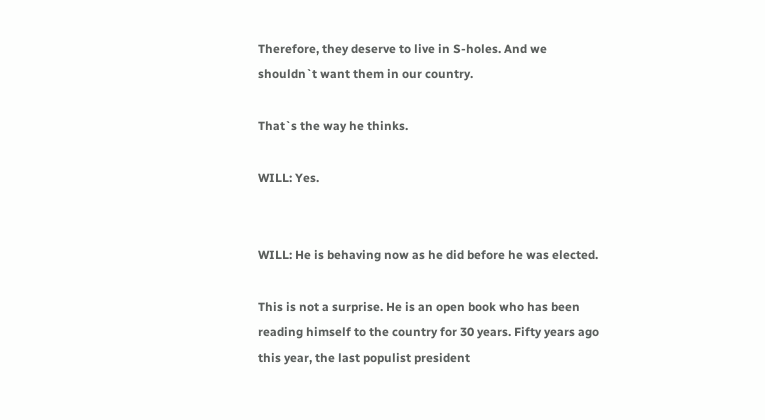Therefore, they deserve to live in S-holes. And we shouldn`t want them in our country.

That`s the way he thinks.

WILL: Yes.


WILL: He is behaving now as he did before he was elected.

This is not a surprise. He is an open book who has been reading himself to the country for 30 years. Fifty years ago this year, the last populist president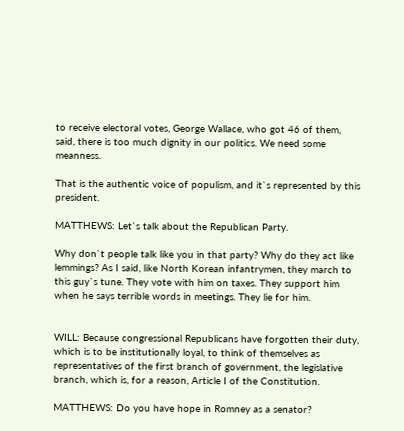to receive electoral votes, George Wallace, who got 46 of them, said, there is too much dignity in our politics. We need some meanness.

That is the authentic voice of populism, and it`s represented by this president.

MATTHEWS: Let`s talk about the Republican Party.

Why don`t people talk like you in that party? Why do they act like lemmings? As I said, like North Korean infantrymen, they march to this guy`s tune. They vote with him on taxes. They support him when he says terrible words in meetings. They lie for him.


WILL: Because congressional Republicans have forgotten their duty, which is to be institutionally loyal, to think of themselves as representatives of the first branch of government, the legislative branch, which is, for a reason, Article I of the Constitution.

MATTHEWS: Do you have hope in Romney as a senator?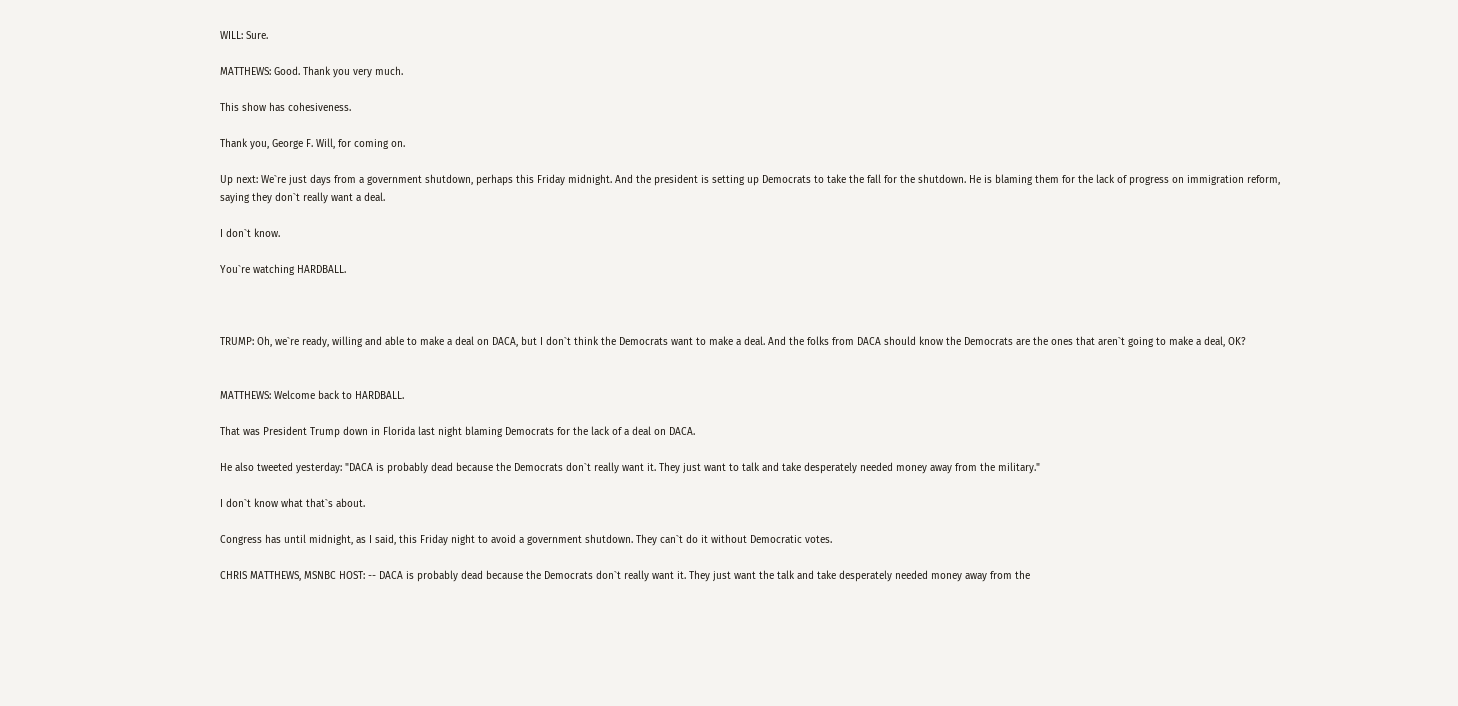WILL: Sure.

MATTHEWS: Good. Thank you very much.

This show has cohesiveness.

Thank you, George F. Will, for coming on.

Up next: We`re just days from a government shutdown, perhaps this Friday midnight. And the president is setting up Democrats to take the fall for the shutdown. He is blaming them for the lack of progress on immigration reform, saying they don`t really want a deal.

I don`t know.

You`re watching HARDBALL.



TRUMP: Oh, we`re ready, willing and able to make a deal on DACA, but I don`t think the Democrats want to make a deal. And the folks from DACA should know the Democrats are the ones that aren`t going to make a deal, OK?


MATTHEWS: Welcome back to HARDBALL.

That was President Trump down in Florida last night blaming Democrats for the lack of a deal on DACA.

He also tweeted yesterday: "DACA is probably dead because the Democrats don`t really want it. They just want to talk and take desperately needed money away from the military."

I don`t know what that`s about.

Congress has until midnight, as I said, this Friday night to avoid a government shutdown. They can`t do it without Democratic votes.

CHRIS MATTHEWS, MSNBC HOST: -- DACA is probably dead because the Democrats don`t really want it. They just want the talk and take desperately needed money away from the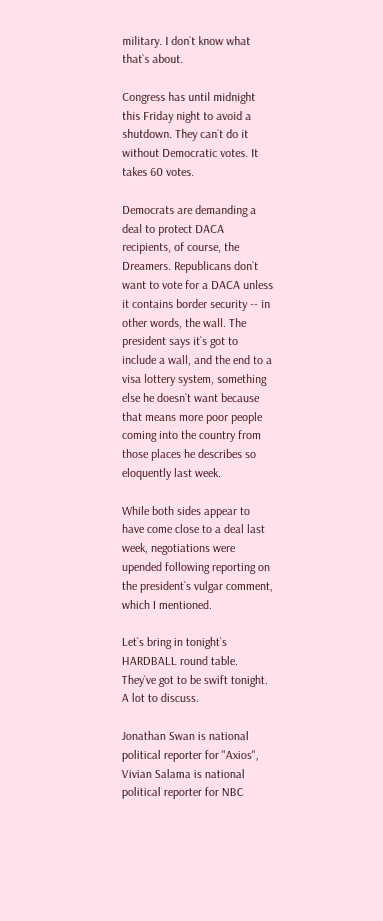military. I don`t know what that`s about.

Congress has until midnight this Friday night to avoid a shutdown. They can`t do it without Democratic votes. It takes 60 votes.

Democrats are demanding a deal to protect DACA recipients, of course, the Dreamers. Republicans don`t want to vote for a DACA unless it contains border security -- in other words, the wall. The president says it`s got to include a wall, and the end to a visa lottery system, something else he doesn`t want because that means more poor people coming into the country from those places he describes so eloquently last week.

While both sides appear to have come close to a deal last week, negotiations were upended following reporting on the president`s vulgar comment, which I mentioned.

Let`s bring in tonight`s HARDBALL round table. They`ve got to be swift tonight. A lot to discuss.

Jonathan Swan is national political reporter for "Axios", Vivian Salama is national political reporter for NBC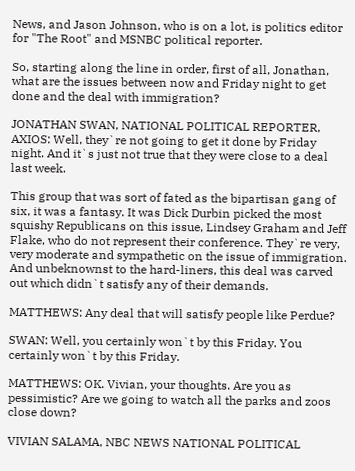News, and Jason Johnson, who is on a lot, is politics editor for "The Root" and MSNBC political reporter.

So, starting along the line in order, first of all, Jonathan, what are the issues between now and Friday night to get done and the deal with immigration?

JONATHAN SWAN, NATIONAL POLITICAL REPORTER, AXIOS: Well, they`re not going to get it done by Friday night. And it`s just not true that they were close to a deal last week.

This group that was sort of fated as the bipartisan gang of six, it was a fantasy. It was Dick Durbin picked the most squishy Republicans on this issue, Lindsey Graham and Jeff Flake, who do not represent their conference. They`re very, very moderate and sympathetic on the issue of immigration. And unbeknownst to the hard-liners, this deal was carved out which didn`t satisfy any of their demands.

MATTHEWS: Any deal that will satisfy people like Perdue?

SWAN: Well, you certainly won`t by this Friday. You certainly won`t by this Friday.

MATTHEWS: OK. Vivian, your thoughts. Are you as pessimistic? Are we going to watch all the parks and zoos close down?

VIVIAN SALAMA, NBC NEWS NATIONAL POLITICAL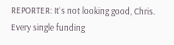REPORTER: It`s not looking good, Chris. Every single funding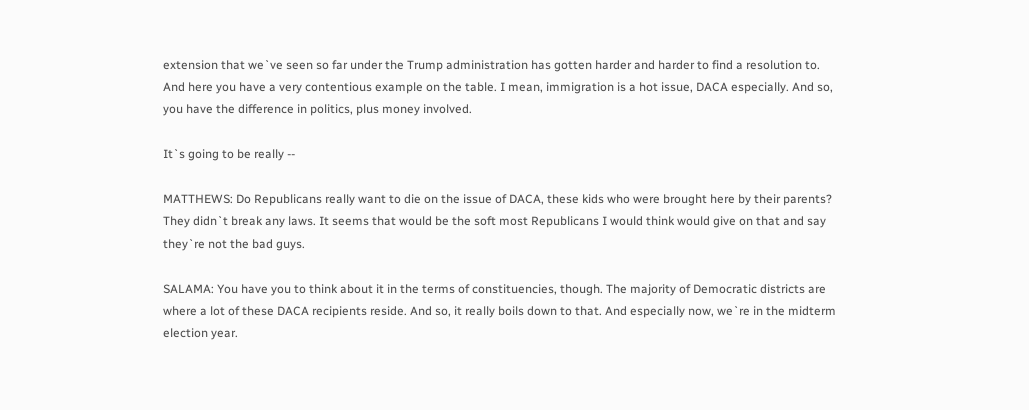extension that we`ve seen so far under the Trump administration has gotten harder and harder to find a resolution to. And here you have a very contentious example on the table. I mean, immigration is a hot issue, DACA especially. And so, you have the difference in politics, plus money involved.

It`s going to be really --

MATTHEWS: Do Republicans really want to die on the issue of DACA, these kids who were brought here by their parents? They didn`t break any laws. It seems that would be the soft most Republicans I would think would give on that and say they`re not the bad guys.

SALAMA: You have you to think about it in the terms of constituencies, though. The majority of Democratic districts are where a lot of these DACA recipients reside. And so, it really boils down to that. And especially now, we`re in the midterm election year.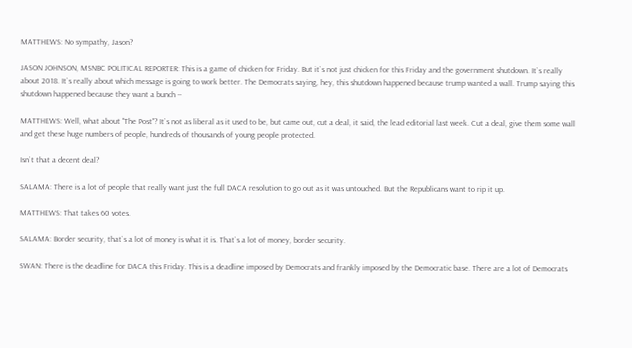MATTHEWS: No sympathy, Jason?

JASON JOHNSON, MSNBC POLITICAL REPORTER: This is a game of chicken for Friday. But it`s not just chicken for this Friday and the government shutdown. It`s really about 2018. It`s really about which message is going to work better. The Democrats saying, hey, this shutdown happened because trump wanted a wall. Trump saying this shutdown happened because they want a bunch --

MATTHEWS: Well, what about "The Post"? It`s not as liberal as it used to be, but came out, cut a deal, it said, the lead editorial last week. Cut a deal, give them some wall and get these huge numbers of people, hundreds of thousands of young people protected.

Isn`t that a decent deal?

SALAMA: There is a lot of people that really want just the full DACA resolution to go out as it was untouched. But the Republicans want to rip it up.

MATTHEWS: That takes 60 votes.

SALAMA: Border security, that`s a lot of money is what it is. That`s a lot of money, border security.

SWAN: There is the deadline for DACA this Friday. This is a deadline imposed by Democrats and frankly imposed by the Democratic base. There are a lot of Democrats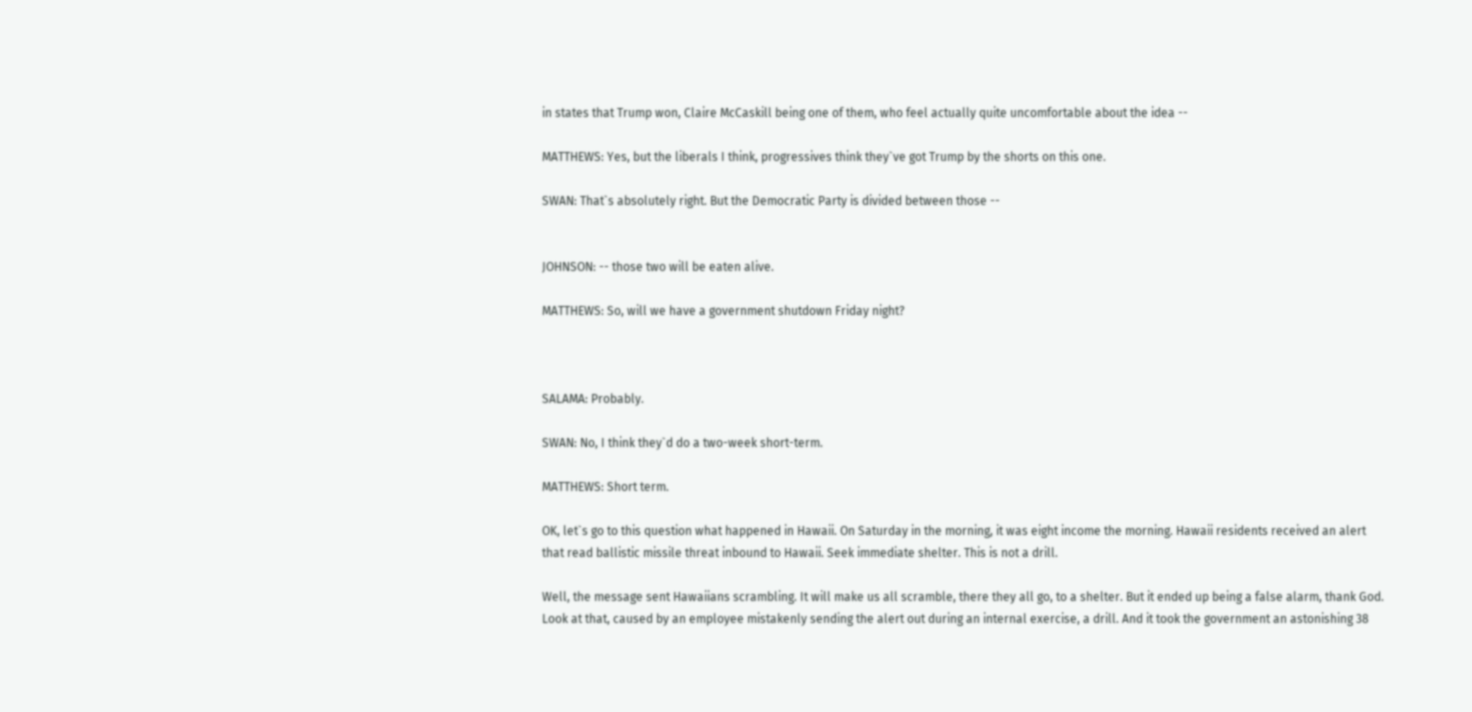in states that Trump won, Claire McCaskill being one of them, who feel actually quite uncomfortable about the idea --

MATTHEWS: Yes, but the liberals I think, progressives think they`ve got Trump by the shorts on this one.

SWAN: That`s absolutely right. But the Democratic Party is divided between those --


JOHNSON: -- those two will be eaten alive.

MATTHEWS: So, will we have a government shutdown Friday night?



SALAMA: Probably.

SWAN: No, I think they`d do a two-week short-term.

MATTHEWS: Short term.

OK, let`s go to this question what happened in Hawaii. On Saturday in the morning, it was eight income the morning. Hawaii residents received an alert that read ballistic missile threat inbound to Hawaii. Seek immediate shelter. This is not a drill.

Well, the message sent Hawaiians scrambling. It will make us all scramble, there they all go, to a shelter. But it ended up being a false alarm, thank God. Look at that, caused by an employee mistakenly sending the alert out during an internal exercise, a drill. And it took the government an astonishing 38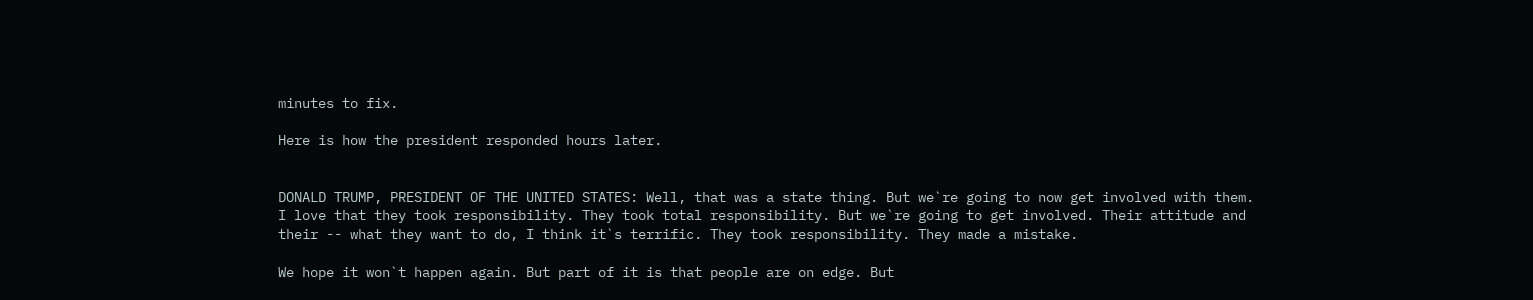minutes to fix.

Here is how the president responded hours later.


DONALD TRUMP, PRESIDENT OF THE UNITED STATES: Well, that was a state thing. But we`re going to now get involved with them. I love that they took responsibility. They took total responsibility. But we`re going to get involved. Their attitude and their -- what they want to do, I think it`s terrific. They took responsibility. They made a mistake.

We hope it won`t happen again. But part of it is that people are on edge. But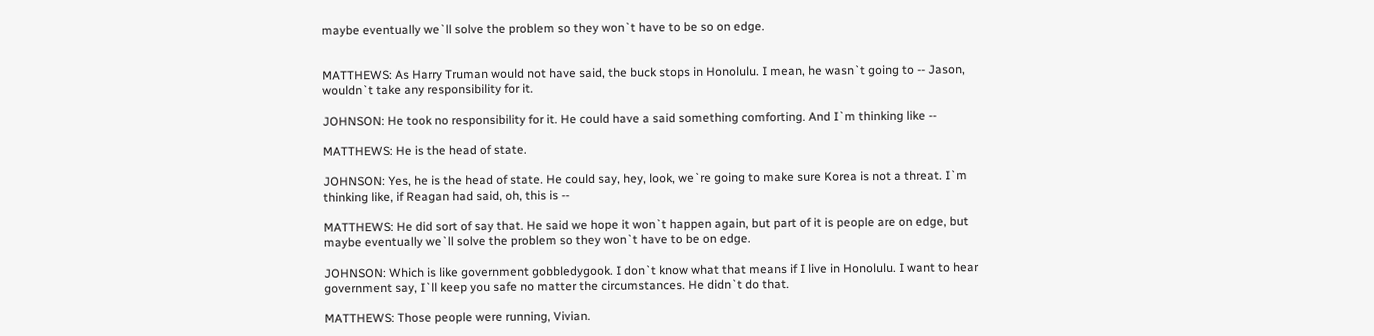maybe eventually we`ll solve the problem so they won`t have to be so on edge.


MATTHEWS: As Harry Truman would not have said, the buck stops in Honolulu. I mean, he wasn`t going to -- Jason, wouldn`t take any responsibility for it.

JOHNSON: He took no responsibility for it. He could have a said something comforting. And I`m thinking like --

MATTHEWS: He is the head of state.

JOHNSON: Yes, he is the head of state. He could say, hey, look, we`re going to make sure Korea is not a threat. I`m thinking like, if Reagan had said, oh, this is --

MATTHEWS: He did sort of say that. He said we hope it won`t happen again, but part of it is people are on edge, but maybe eventually we`ll solve the problem so they won`t have to be on edge.

JOHNSON: Which is like government gobbledygook. I don`t know what that means if I live in Honolulu. I want to hear government say, I`ll keep you safe no matter the circumstances. He didn`t do that.

MATTHEWS: Those people were running, Vivian.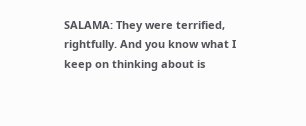SALAMA: They were terrified, rightfully. And you know what I keep on thinking about is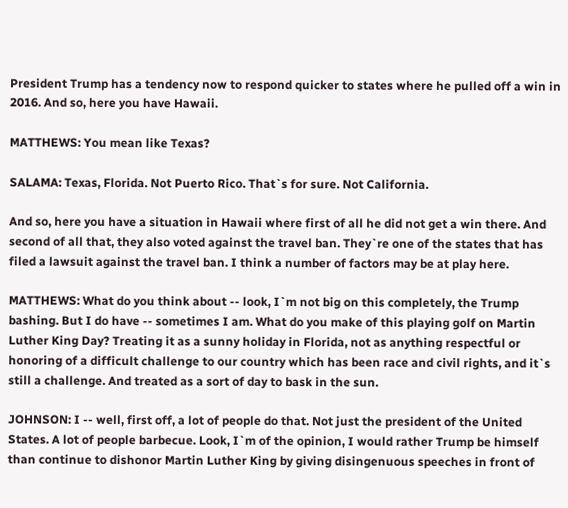President Trump has a tendency now to respond quicker to states where he pulled off a win in 2016. And so, here you have Hawaii.

MATTHEWS: You mean like Texas?

SALAMA: Texas, Florida. Not Puerto Rico. That`s for sure. Not California.

And so, here you have a situation in Hawaii where first of all he did not get a win there. And second of all that, they also voted against the travel ban. They`re one of the states that has filed a lawsuit against the travel ban. I think a number of factors may be at play here.

MATTHEWS: What do you think about -- look, I`m not big on this completely, the Trump bashing. But I do have -- sometimes I am. What do you make of this playing golf on Martin Luther King Day? Treating it as a sunny holiday in Florida, not as anything respectful or honoring of a difficult challenge to our country which has been race and civil rights, and it`s still a challenge. And treated as a sort of day to bask in the sun.

JOHNSON: I -- well, first off, a lot of people do that. Not just the president of the United States. A lot of people barbecue. Look, I`m of the opinion, I would rather Trump be himself than continue to dishonor Martin Luther King by giving disingenuous speeches in front of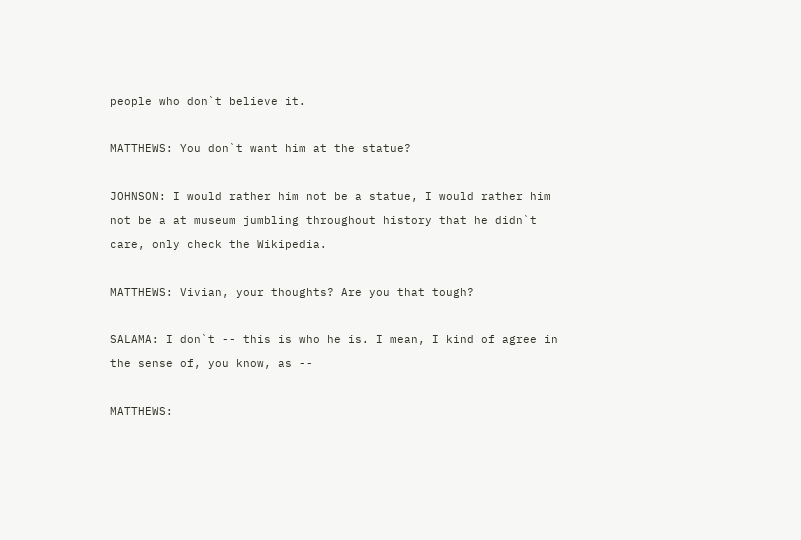people who don`t believe it.

MATTHEWS: You don`t want him at the statue?

JOHNSON: I would rather him not be a statue, I would rather him not be a at museum jumbling throughout history that he didn`t care, only check the Wikipedia.

MATTHEWS: Vivian, your thoughts? Are you that tough?

SALAMA: I don`t -- this is who he is. I mean, I kind of agree in the sense of, you know, as --

MATTHEWS: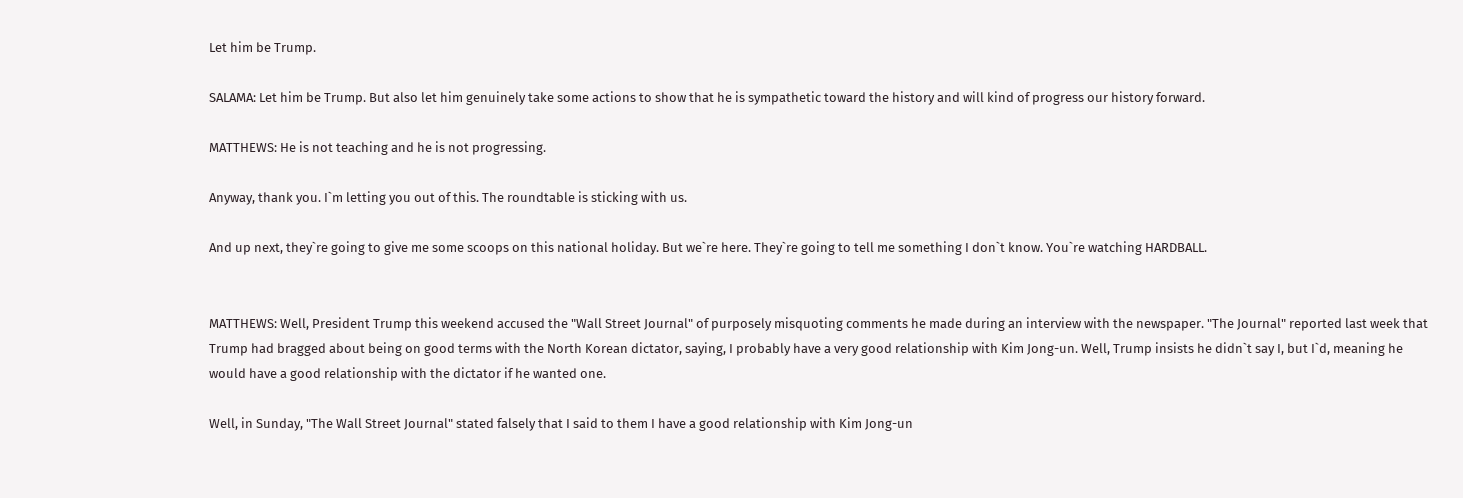Let him be Trump.

SALAMA: Let him be Trump. But also let him genuinely take some actions to show that he is sympathetic toward the history and will kind of progress our history forward.

MATTHEWS: He is not teaching and he is not progressing.

Anyway, thank you. I`m letting you out of this. The roundtable is sticking with us.

And up next, they`re going to give me some scoops on this national holiday. But we`re here. They`re going to tell me something I don`t know. You`re watching HARDBALL.


MATTHEWS: Well, President Trump this weekend accused the "Wall Street Journal" of purposely misquoting comments he made during an interview with the newspaper. "The Journal" reported last week that Trump had bragged about being on good terms with the North Korean dictator, saying, I probably have a very good relationship with Kim Jong-un. Well, Trump insists he didn`t say I, but I`d, meaning he would have a good relationship with the dictator if he wanted one.

Well, in Sunday, "The Wall Street Journal" stated falsely that I said to them I have a good relationship with Kim Jong-un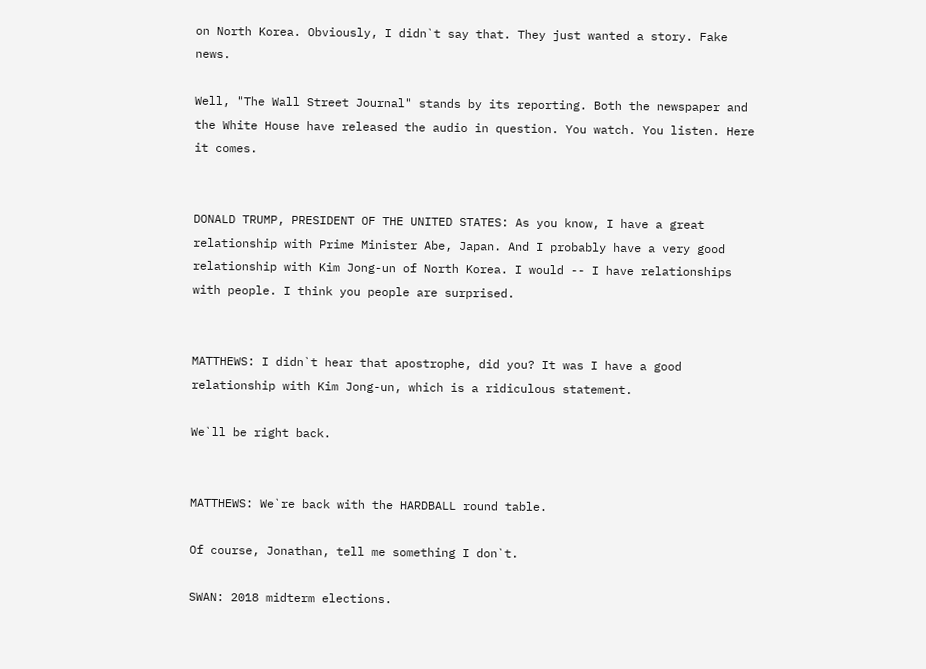on North Korea. Obviously, I didn`t say that. They just wanted a story. Fake news.

Well, "The Wall Street Journal" stands by its reporting. Both the newspaper and the White House have released the audio in question. You watch. You listen. Here it comes.


DONALD TRUMP, PRESIDENT OF THE UNITED STATES: As you know, I have a great relationship with Prime Minister Abe, Japan. And I probably have a very good relationship with Kim Jong-un of North Korea. I would -- I have relationships with people. I think you people are surprised.


MATTHEWS: I didn`t hear that apostrophe, did you? It was I have a good relationship with Kim Jong-un, which is a ridiculous statement.

We`ll be right back.


MATTHEWS: We`re back with the HARDBALL round table.

Of course, Jonathan, tell me something I don`t.

SWAN: 2018 midterm elections.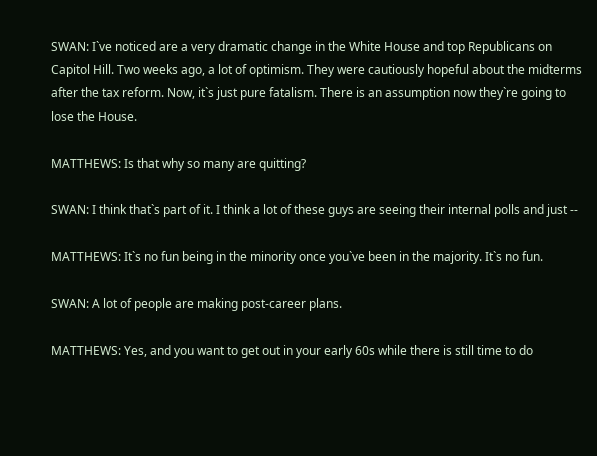SWAN: I`ve noticed are a very dramatic change in the White House and top Republicans on Capitol Hill. Two weeks ago, a lot of optimism. They were cautiously hopeful about the midterms after the tax reform. Now, it`s just pure fatalism. There is an assumption now they`re going to lose the House.

MATTHEWS: Is that why so many are quitting?

SWAN: I think that`s part of it. I think a lot of these guys are seeing their internal polls and just --

MATTHEWS: It`s no fun being in the minority once you`ve been in the majority. It`s no fun.

SWAN: A lot of people are making post-career plans.

MATTHEWS: Yes, and you want to get out in your early 60s while there is still time to do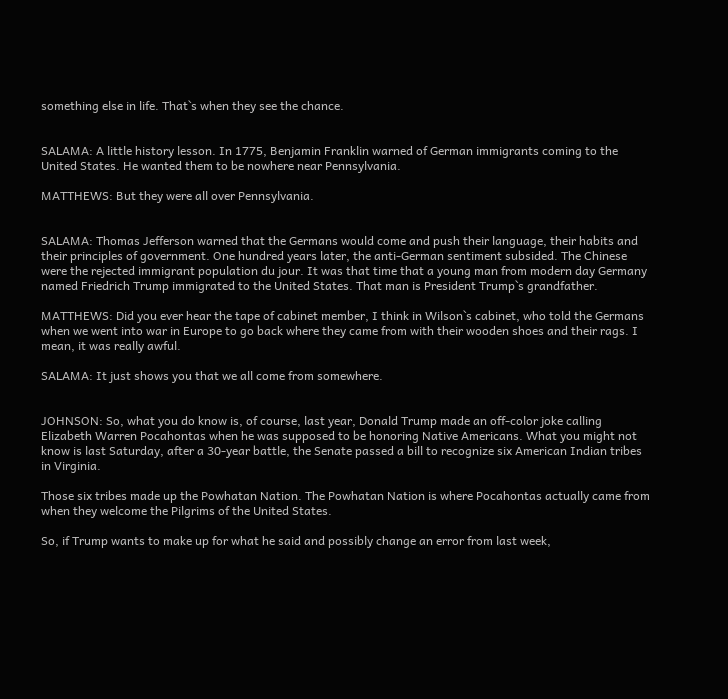something else in life. That`s when they see the chance.


SALAMA: A little history lesson. In 1775, Benjamin Franklin warned of German immigrants coming to the United States. He wanted them to be nowhere near Pennsylvania.

MATTHEWS: But they were all over Pennsylvania.


SALAMA: Thomas Jefferson warned that the Germans would come and push their language, their habits and their principles of government. One hundred years later, the anti-German sentiment subsided. The Chinese were the rejected immigrant population du jour. It was that time that a young man from modern day Germany named Friedrich Trump immigrated to the United States. That man is President Trump`s grandfather.

MATTHEWS: Did you ever hear the tape of cabinet member, I think in Wilson`s cabinet, who told the Germans when we went into war in Europe to go back where they came from with their wooden shoes and their rags. I mean, it was really awful.

SALAMA: It just shows you that we all come from somewhere.


JOHNSON: So, what you do know is, of course, last year, Donald Trump made an off-color joke calling Elizabeth Warren Pocahontas when he was supposed to be honoring Native Americans. What you might not know is last Saturday, after a 30-year battle, the Senate passed a bill to recognize six American Indian tribes in Virginia.

Those six tribes made up the Powhatan Nation. The Powhatan Nation is where Pocahontas actually came from when they welcome the Pilgrims of the United States.

So, if Trump wants to make up for what he said and possibly change an error from last week,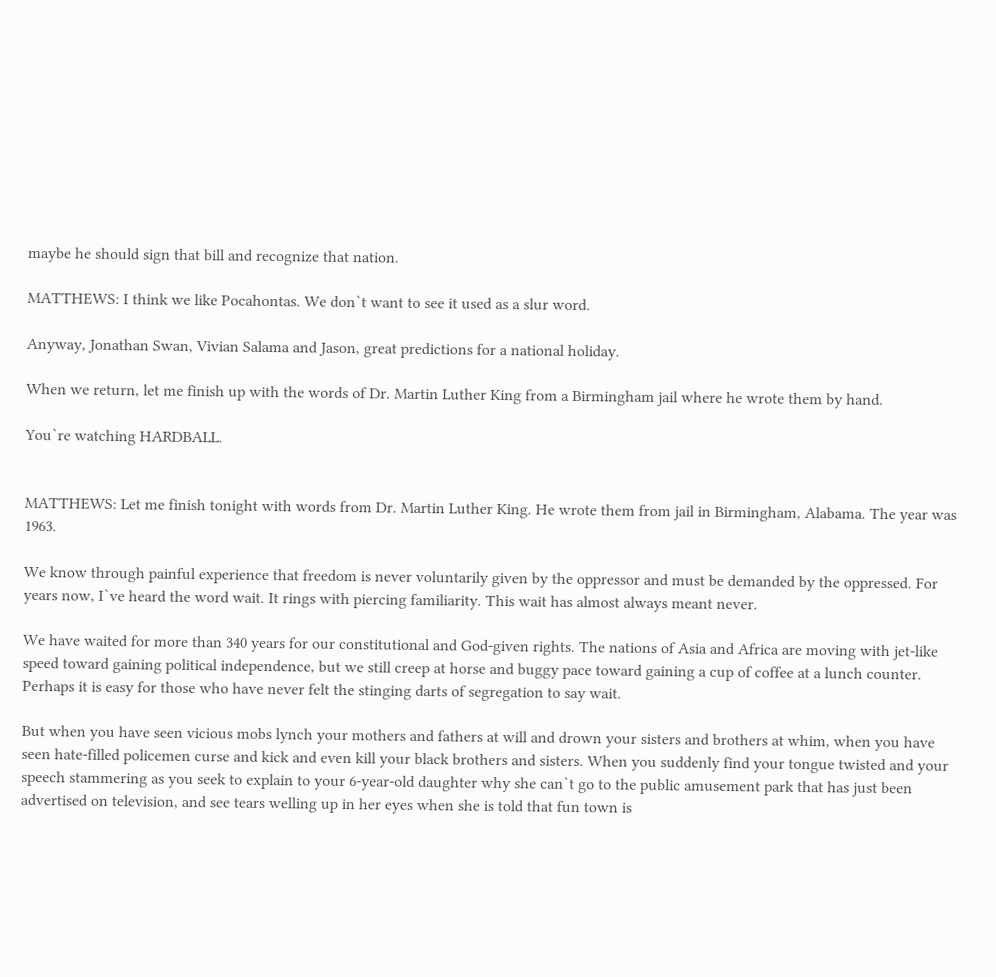maybe he should sign that bill and recognize that nation.

MATTHEWS: I think we like Pocahontas. We don`t want to see it used as a slur word.

Anyway, Jonathan Swan, Vivian Salama and Jason, great predictions for a national holiday.

When we return, let me finish up with the words of Dr. Martin Luther King from a Birmingham jail where he wrote them by hand.

You`re watching HARDBALL.


MATTHEWS: Let me finish tonight with words from Dr. Martin Luther King. He wrote them from jail in Birmingham, Alabama. The year was 1963.

We know through painful experience that freedom is never voluntarily given by the oppressor and must be demanded by the oppressed. For years now, I`ve heard the word wait. It rings with piercing familiarity. This wait has almost always meant never.

We have waited for more than 340 years for our constitutional and God-given rights. The nations of Asia and Africa are moving with jet-like speed toward gaining political independence, but we still creep at horse and buggy pace toward gaining a cup of coffee at a lunch counter. Perhaps it is easy for those who have never felt the stinging darts of segregation to say wait.

But when you have seen vicious mobs lynch your mothers and fathers at will and drown your sisters and brothers at whim, when you have seen hate-filled policemen curse and kick and even kill your black brothers and sisters. When you suddenly find your tongue twisted and your speech stammering as you seek to explain to your 6-year-old daughter why she can`t go to the public amusement park that has just been advertised on television, and see tears welling up in her eyes when she is told that fun town is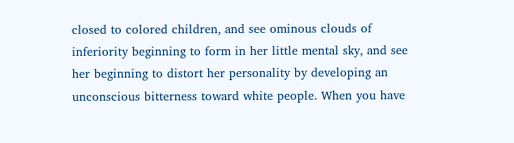closed to colored children, and see ominous clouds of inferiority beginning to form in her little mental sky, and see her beginning to distort her personality by developing an unconscious bitterness toward white people. When you have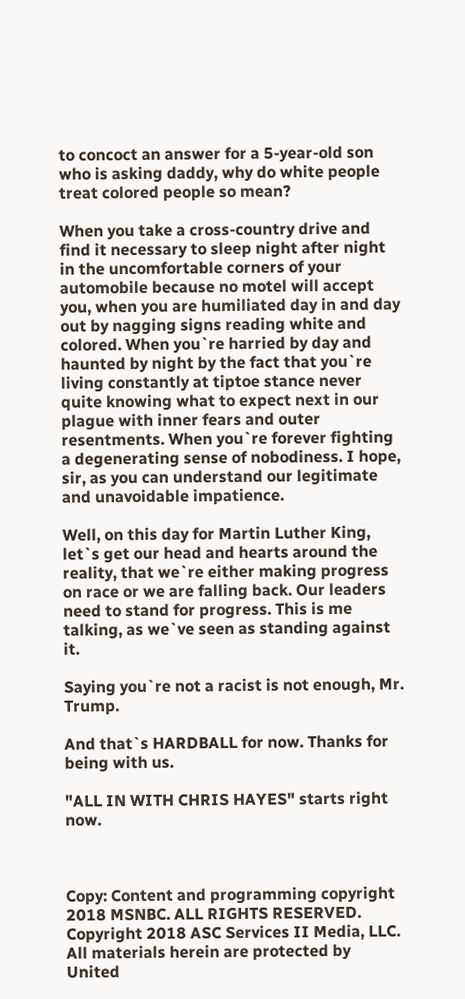to concoct an answer for a 5-year-old son who is asking daddy, why do white people treat colored people so mean?

When you take a cross-country drive and find it necessary to sleep night after night in the uncomfortable corners of your automobile because no motel will accept you, when you are humiliated day in and day out by nagging signs reading white and colored. When you`re harried by day and haunted by night by the fact that you`re living constantly at tiptoe stance never quite knowing what to expect next in our plague with inner fears and outer resentments. When you`re forever fighting a degenerating sense of nobodiness. I hope, sir, as you can understand our legitimate and unavoidable impatience.

Well, on this day for Martin Luther King, let`s get our head and hearts around the reality, that we`re either making progress on race or we are falling back. Our leaders need to stand for progress. This is me talking, as we`ve seen as standing against it.

Saying you`re not a racist is not enough, Mr. Trump.

And that`s HARDBALL for now. Thanks for being with us.

"ALL IN WITH CHRIS HAYES" starts right now.



Copy: Content and programming copyright 2018 MSNBC. ALL RIGHTS RESERVED. Copyright 2018 ASC Services II Media, LLC. All materials herein are protected by United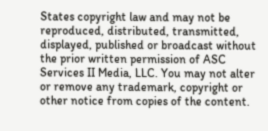States copyright law and may not be reproduced, distributed, transmitted, displayed, published or broadcast without the prior written permission of ASC Services II Media, LLC. You may not alter or remove any trademark, copyright or other notice from copies of the content.